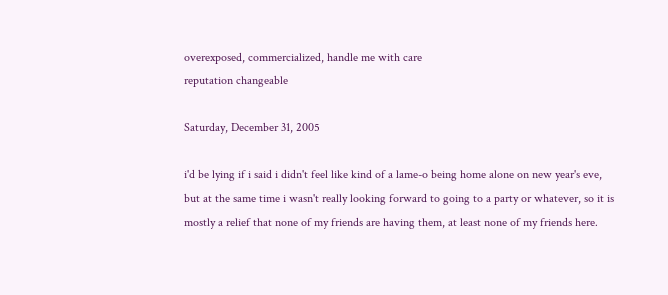overexposed, commercialized, handle me with care
reputation changeable

Saturday, December 31, 2005

i'd be lying if i said i didn't feel like kind of a lame-o being home alone on new year's eve, but at the same time i wasn't really looking forward to going to a party or whatever, so it is mostly a relief that none of my friends are having them, at least none of my friends here.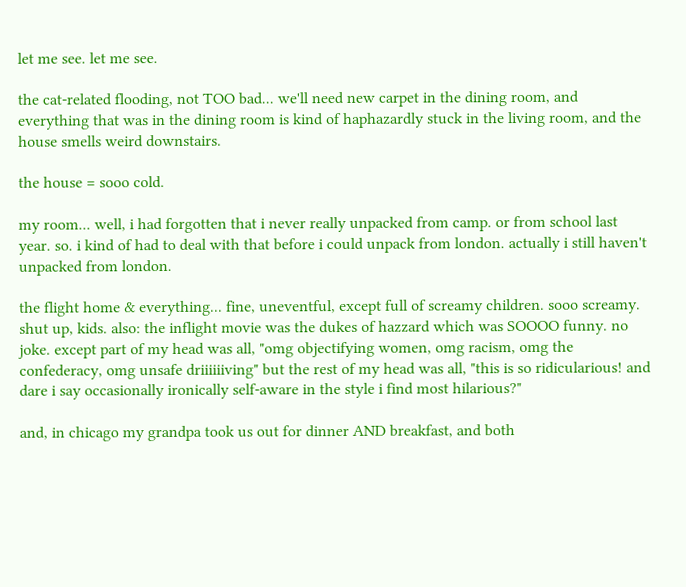let me see. let me see.

the cat-related flooding, not TOO bad... we'll need new carpet in the dining room, and everything that was in the dining room is kind of haphazardly stuck in the living room, and the house smells weird downstairs.

the house = sooo cold.

my room... well, i had forgotten that i never really unpacked from camp. or from school last year. so. i kind of had to deal with that before i could unpack from london. actually i still haven't unpacked from london.

the flight home & everything... fine, uneventful, except full of screamy children. sooo screamy. shut up, kids. also: the inflight movie was the dukes of hazzard which was SOOOO funny. no joke. except part of my head was all, "omg objectifying women, omg racism, omg the confederacy, omg unsafe driiiiiiving" but the rest of my head was all, "this is so ridicularious! and dare i say occasionally ironically self-aware in the style i find most hilarious?"

and, in chicago my grandpa took us out for dinner AND breakfast, and both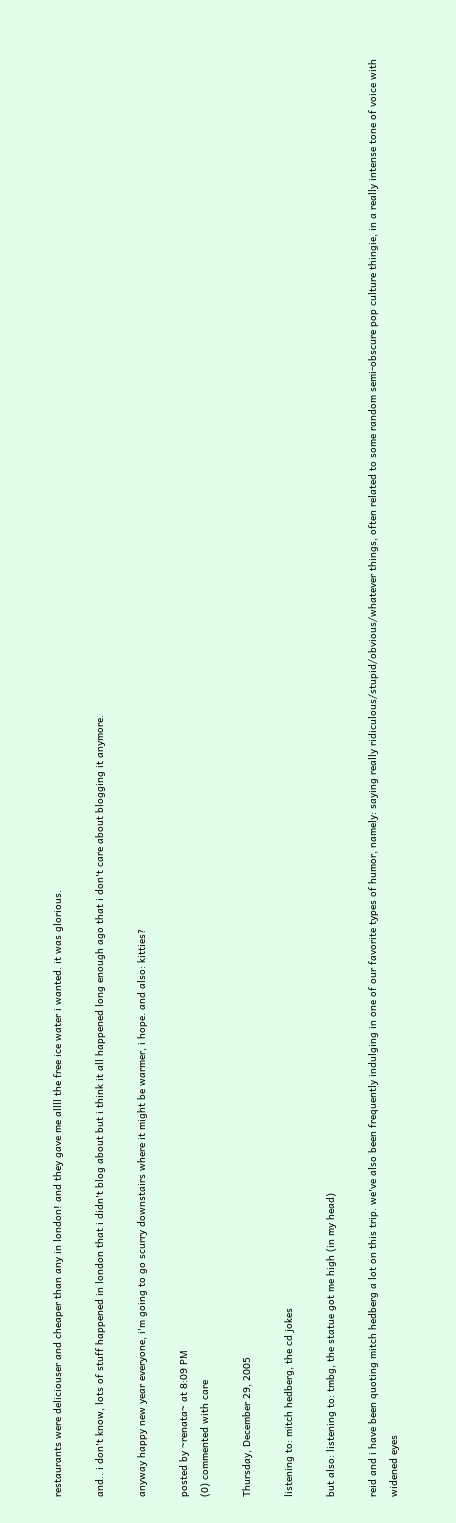restaurants were deliciouser and cheaper than any in london! and they gave me allll the free ice water i wanted. it was glorious.

and.. i don't know, lots of stuff happened in london that i didn't blog about but i think it all happened long enough ago that i don't care about blogging it anymore.

anyway happy new year everyone, i'm going to go scurry downstairs where it might be warmer, i hope. and also: kitties?

posted by ~renata~ at 8:09 PM
(0) commented with care

Thursday, December 29, 2005

listening to: mitch hedberg, the cd jokes

but also: listening to: tmbg, the statue got me high (in my head)

reid and i have been quoting mitch hedberg a lot on this trip. we've also been frequently indulging in one of our favorite types of humor, namely: saying really ridiculous/stupid/obvious/whatever things, often related to some random semi-obscure pop culture thingie, in a really intense tone of voice with widened eyes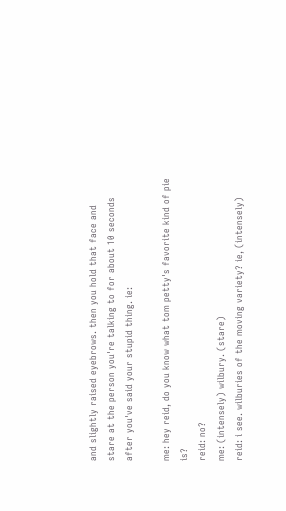and slightly raised eyebrows. then you hold that face and stare at the person you're talking to for about 10 seconds after you've said your stupid thing. ie:

me: hey reid, do you know what tom petty's favorite kind of pie is?
reid: no?
me: (intensely) wilbury. (stare)
reid: i see. wilburies of the moving variety? ie, (intensely)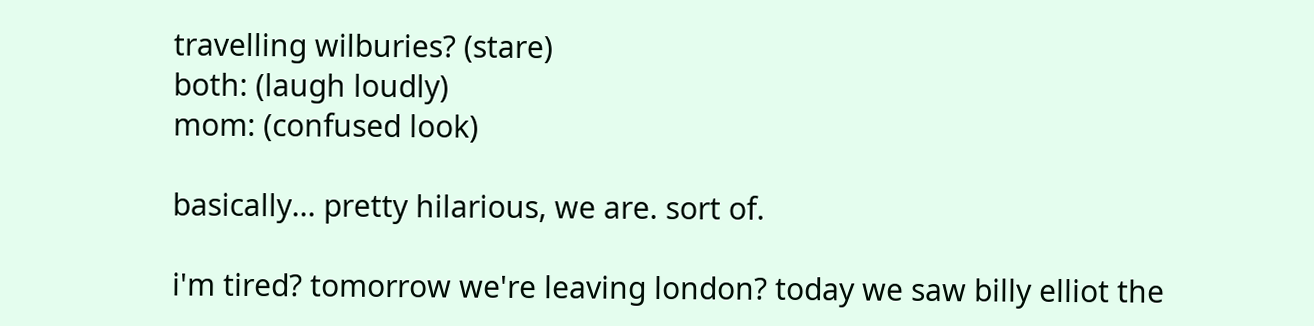travelling wilburies? (stare)
both: (laugh loudly)
mom: (confused look)

basically... pretty hilarious, we are. sort of.

i'm tired? tomorrow we're leaving london? today we saw billy elliot the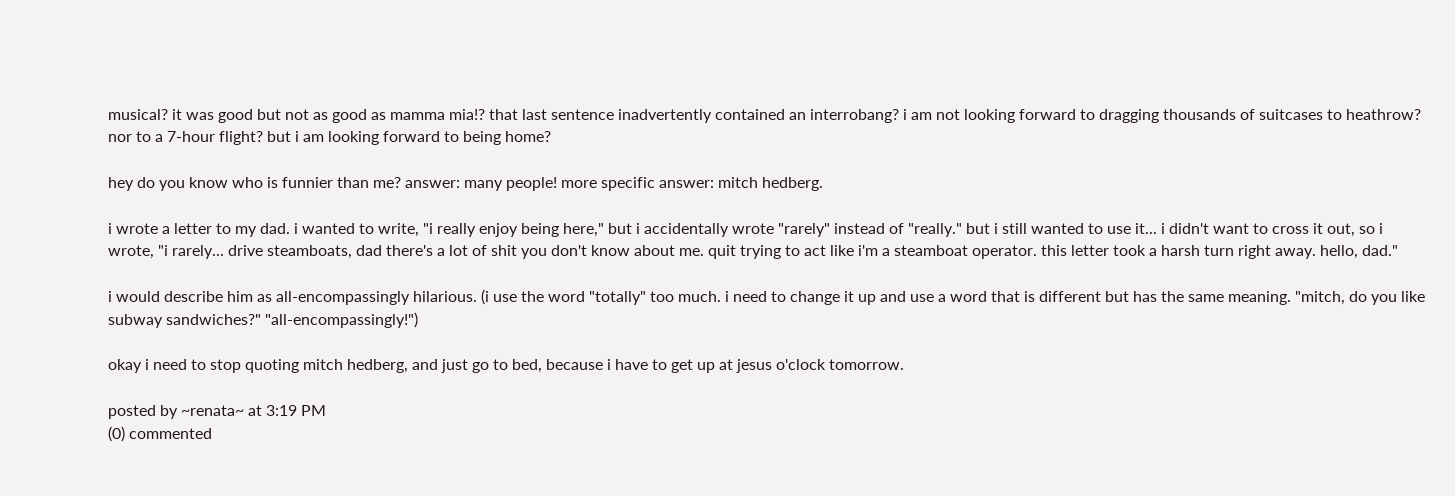musical? it was good but not as good as mamma mia!? that last sentence inadvertently contained an interrobang? i am not looking forward to dragging thousands of suitcases to heathrow? nor to a 7-hour flight? but i am looking forward to being home?

hey do you know who is funnier than me? answer: many people! more specific answer: mitch hedberg.

i wrote a letter to my dad. i wanted to write, "i really enjoy being here," but i accidentally wrote "rarely" instead of "really." but i still wanted to use it... i didn't want to cross it out, so i wrote, "i rarely... drive steamboats, dad there's a lot of shit you don't know about me. quit trying to act like i'm a steamboat operator. this letter took a harsh turn right away. hello, dad."

i would describe him as all-encompassingly hilarious. (i use the word "totally" too much. i need to change it up and use a word that is different but has the same meaning. "mitch, do you like subway sandwiches?" "all-encompassingly!")

okay i need to stop quoting mitch hedberg, and just go to bed, because i have to get up at jesus o'clock tomorrow.

posted by ~renata~ at 3:19 PM
(0) commented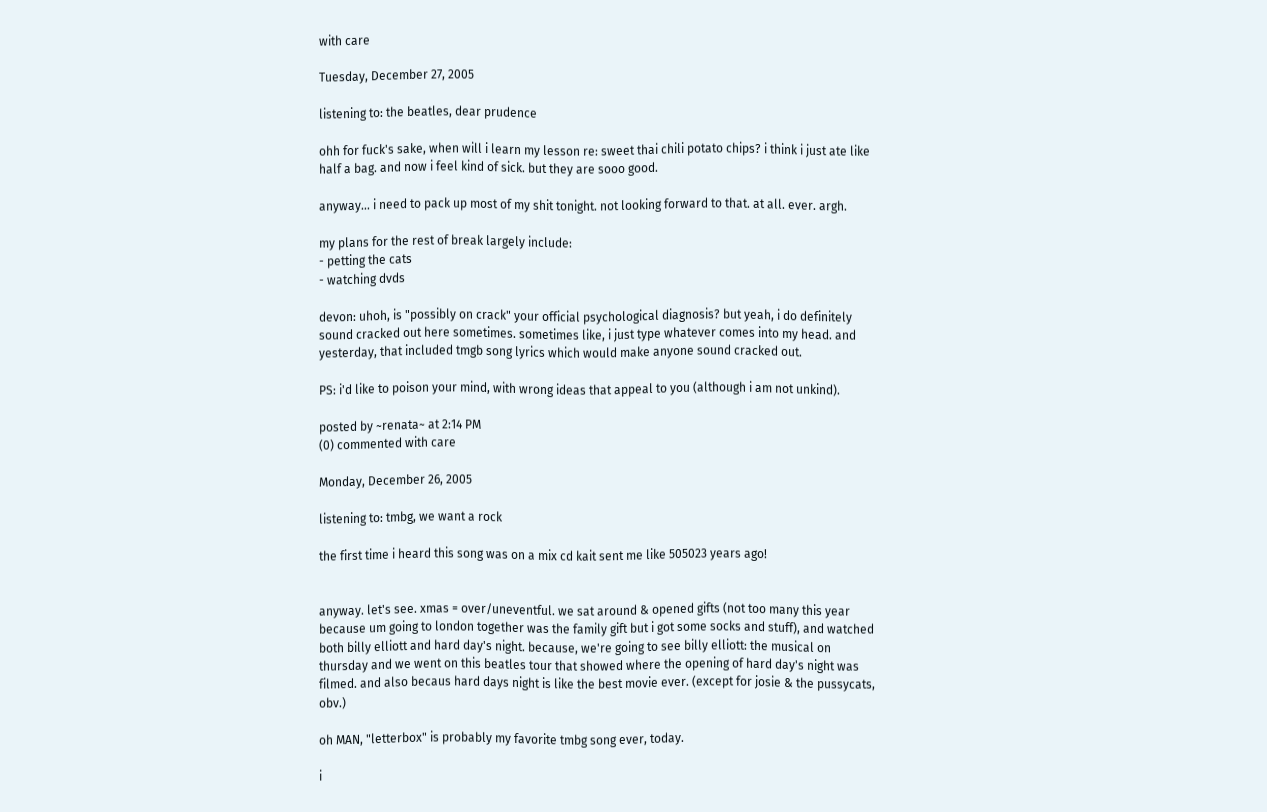with care

Tuesday, December 27, 2005

listening to: the beatles, dear prudence

ohh for fuck's sake, when will i learn my lesson re: sweet thai chili potato chips? i think i just ate like half a bag. and now i feel kind of sick. but they are sooo good.

anyway... i need to pack up most of my shit tonight. not looking forward to that. at all. ever. argh.

my plans for the rest of break largely include:
- petting the cats
- watching dvds

devon: uhoh, is "possibly on crack" your official psychological diagnosis? but yeah, i do definitely sound cracked out here sometimes. sometimes like, i just type whatever comes into my head. and yesterday, that included tmgb song lyrics which would make anyone sound cracked out.

PS: i'd like to poison your mind, with wrong ideas that appeal to you (although i am not unkind).

posted by ~renata~ at 2:14 PM
(0) commented with care

Monday, December 26, 2005

listening to: tmbg, we want a rock

the first time i heard this song was on a mix cd kait sent me like 505023 years ago!


anyway. let's see. xmas = over/uneventful. we sat around & opened gifts (not too many this year because um going to london together was the family gift but i got some socks and stuff), and watched both billy elliott and hard day's night. because, we're going to see billy elliott: the musical on thursday and we went on this beatles tour that showed where the opening of hard day's night was filmed. and also becaus hard days night is like the best movie ever. (except for josie & the pussycats, obv.)

oh MAN, "letterbox" is probably my favorite tmbg song ever, today.

i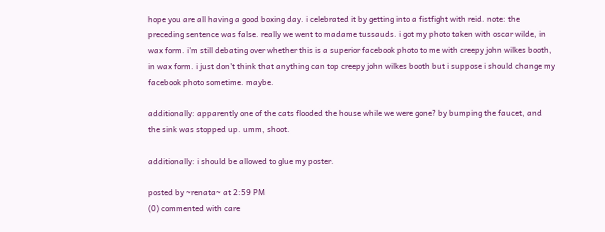hope you are all having a good boxing day. i celebrated it by getting into a fistfight with reid. note: the preceding sentence was false. really we went to madame tussauds. i got my photo taken with oscar wilde, in wax form. i'm still debating over whether this is a superior facebook photo to me with creepy john wilkes booth, in wax form. i just don't think that anything can top creepy john wilkes booth but i suppose i should change my facebook photo sometime. maybe.

additionally: apparently one of the cats flooded the house while we were gone? by bumping the faucet, and the sink was stopped up. umm, shoot.

additionally: i should be allowed to glue my poster.

posted by ~renata~ at 2:59 PM
(0) commented with care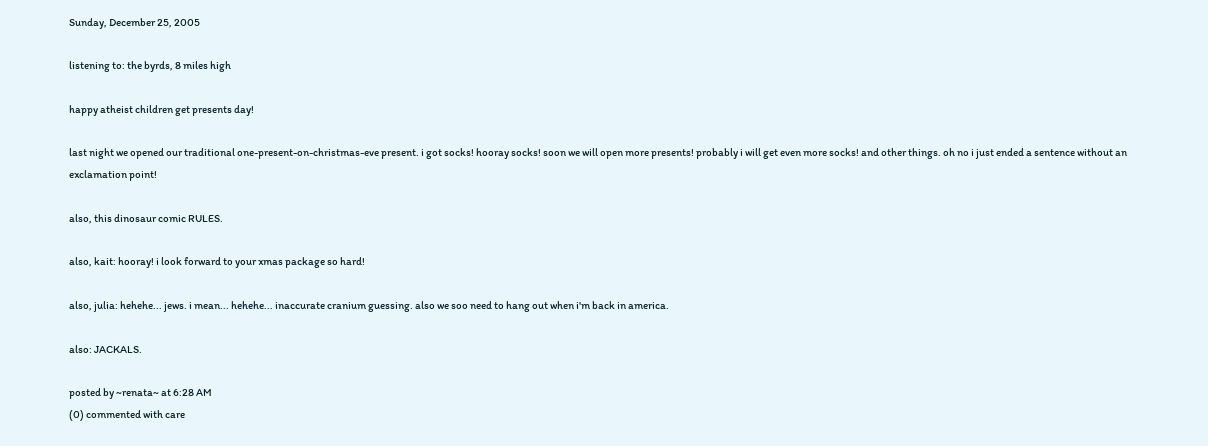Sunday, December 25, 2005

listening to: the byrds, 8 miles high

happy atheist children get presents day!

last night we opened our traditional one-present-on-christmas-eve present. i got socks! hooray socks! soon we will open more presents! probably i will get even more socks! and other things. oh no i just ended a sentence without an exclamation point!

also, this dinosaur comic RULES.

also, kait: hooray! i look forward to your xmas package so hard!

also, julia: hehehe... jews. i mean... hehehe... inaccurate cranium guessing. also we soo need to hang out when i'm back in america.

also: JACKALS.

posted by ~renata~ at 6:28 AM
(0) commented with care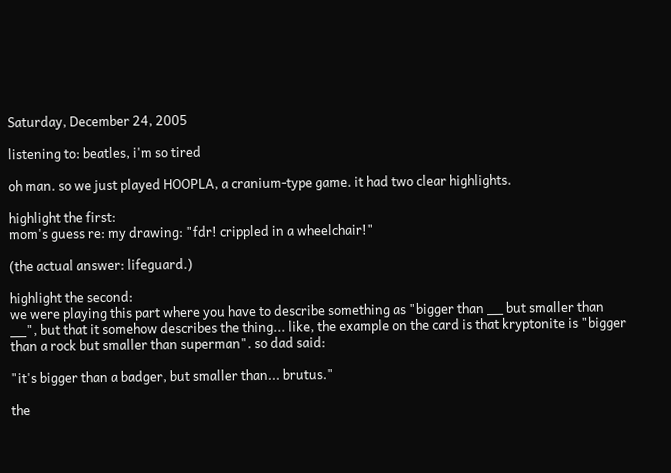Saturday, December 24, 2005

listening to: beatles, i'm so tired

oh man. so we just played HOOPLA, a cranium-type game. it had two clear highlights.

highlight the first:
mom's guess re: my drawing: "fdr! crippled in a wheelchair!"

(the actual answer: lifeguard.)

highlight the second:
we were playing this part where you have to describe something as "bigger than __ but smaller than __", but that it somehow describes the thing... like, the example on the card is that kryptonite is "bigger than a rock but smaller than superman". so dad said:

"it's bigger than a badger, but smaller than... brutus."

the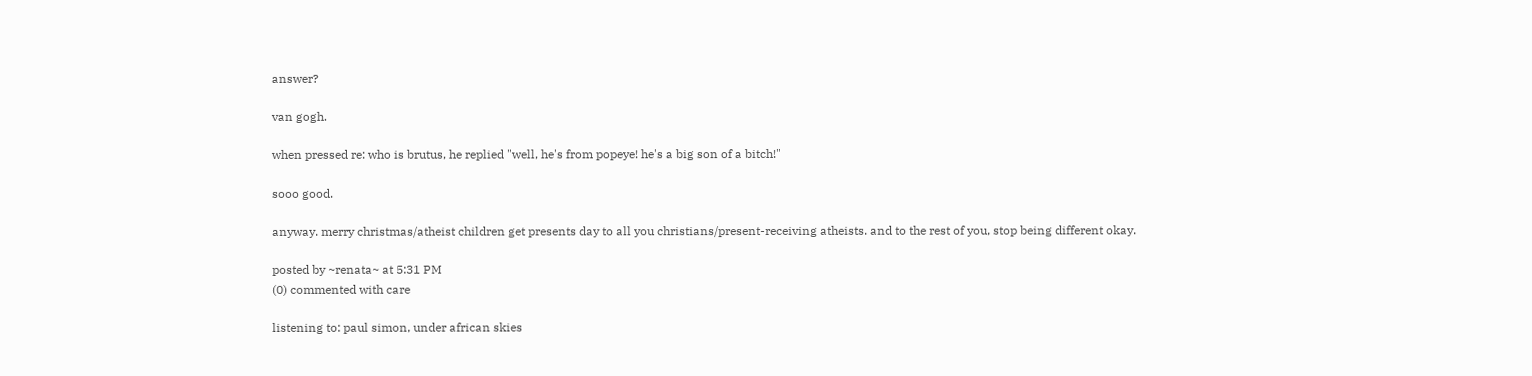answer?

van gogh.

when pressed re: who is brutus, he replied "well, he's from popeye! he's a big son of a bitch!"

sooo good.

anyway. merry christmas/atheist children get presents day to all you christians/present-receiving atheists. and to the rest of you, stop being different okay.

posted by ~renata~ at 5:31 PM
(0) commented with care

listening to: paul simon, under african skies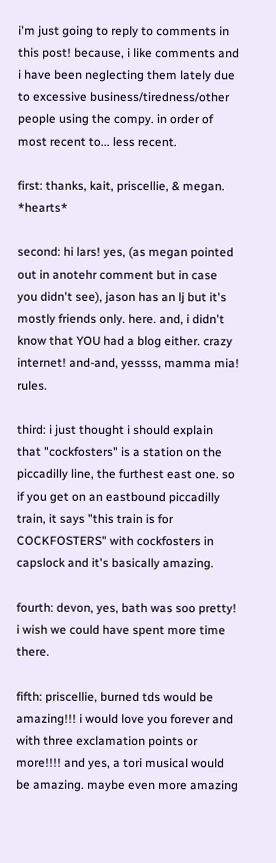i'm just going to reply to comments in this post! because, i like comments and i have been neglecting them lately due to excessive business/tiredness/other people using the compy. in order of most recent to... less recent.

first: thanks, kait, priscellie, & megan. *hearts*

second: hi lars! yes, (as megan pointed out in anotehr comment but in case you didn't see), jason has an lj but it's mostly friends only. here. and, i didn't know that YOU had a blog either. crazy internet! and-and, yessss, mamma mia! rules.

third: i just thought i should explain that "cockfosters" is a station on the piccadilly line, the furthest east one. so if you get on an eastbound piccadilly train, it says "this train is for COCKFOSTERS" with cockfosters in capslock and it's basically amazing.

fourth: devon, yes, bath was soo pretty! i wish we could have spent more time there.

fifth: priscellie, burned tds would be amazing!!! i would love you forever and with three exclamation points or more!!!! and yes, a tori musical would be amazing. maybe even more amazing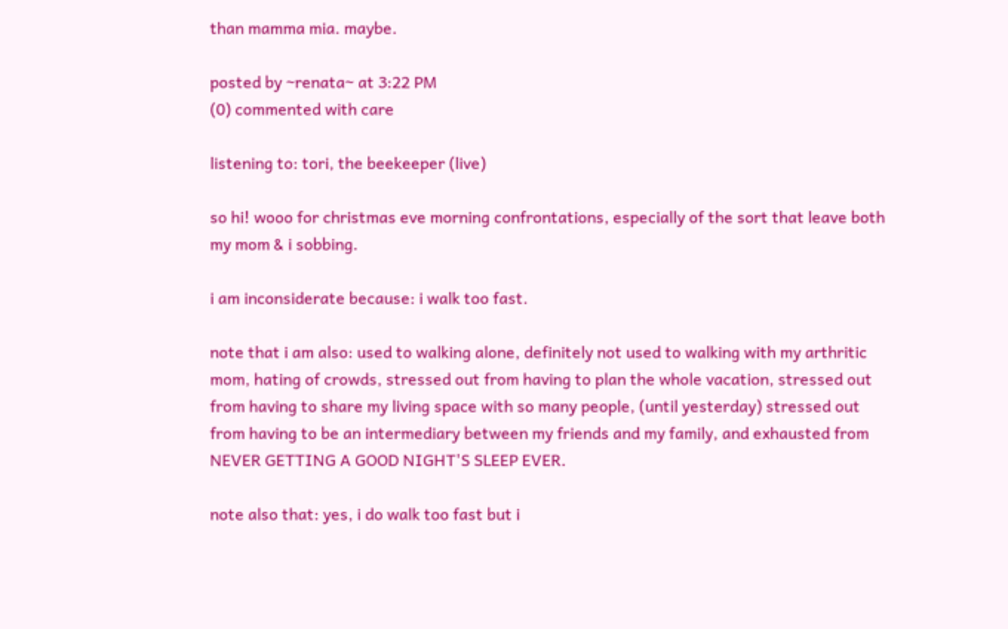than mamma mia. maybe.

posted by ~renata~ at 3:22 PM
(0) commented with care

listening to: tori, the beekeeper (live)

so hi! wooo for christmas eve morning confrontations, especially of the sort that leave both my mom & i sobbing.

i am inconsiderate because: i walk too fast.

note that i am also: used to walking alone, definitely not used to walking with my arthritic mom, hating of crowds, stressed out from having to plan the whole vacation, stressed out from having to share my living space with so many people, (until yesterday) stressed out from having to be an intermediary between my friends and my family, and exhausted from NEVER GETTING A GOOD NIGHT'S SLEEP EVER.

note also that: yes, i do walk too fast but i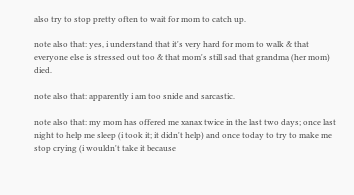also try to stop pretty often to wait for mom to catch up.

note also that: yes, i understand that it's very hard for mom to walk & that everyone else is stressed out too & that mom's still sad that grandma (her mom) died.

note also that: apparently i am too snide and sarcastic.

note also that: my mom has offered me xanax twice in the last two days; once last night to help me sleep (i took it; it didn't help) and once today to try to make me stop crying (i wouldn't take it because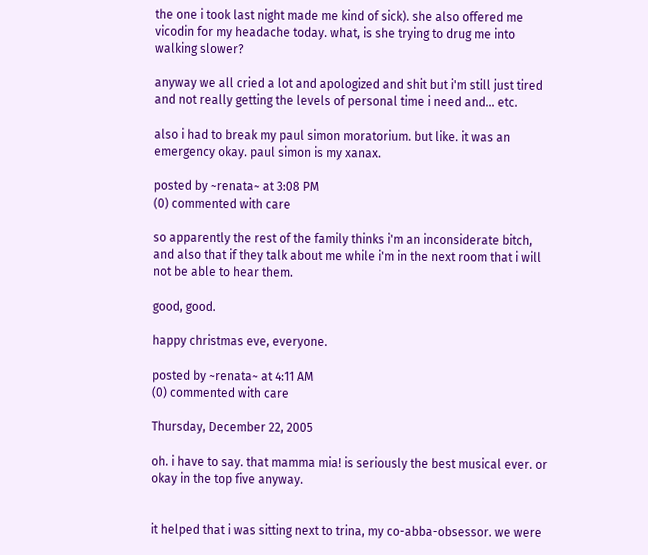the one i took last night made me kind of sick). she also offered me vicodin for my headache today. what, is she trying to drug me into walking slower?

anyway we all cried a lot and apologized and shit but i'm still just tired and not really getting the levels of personal time i need and... etc.

also i had to break my paul simon moratorium. but like. it was an emergency okay. paul simon is my xanax.

posted by ~renata~ at 3:08 PM
(0) commented with care

so apparently the rest of the family thinks i'm an inconsiderate bitch, and also that if they talk about me while i'm in the next room that i will not be able to hear them.

good, good.

happy christmas eve, everyone.

posted by ~renata~ at 4:11 AM
(0) commented with care

Thursday, December 22, 2005

oh. i have to say. that mamma mia! is seriously the best musical ever. or okay in the top five anyway.


it helped that i was sitting next to trina, my co-abba-obsessor. we were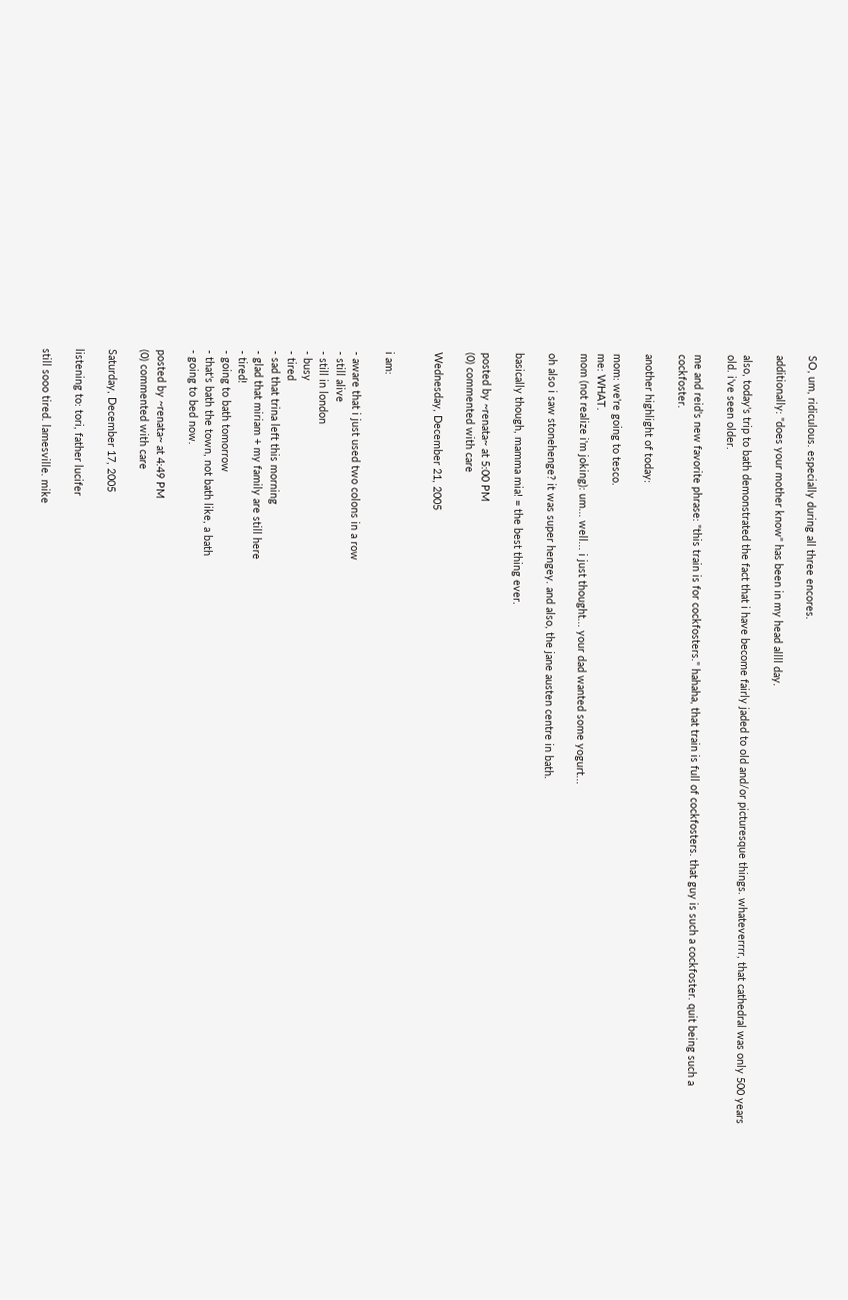SO, um, ridiculous. especially during all three encores.

additionally: "does your mother know" has been in my head allll day.

also, today's trip to bath demonstrated the fact that i have become fairly jaded to old and/or picturesque things. whateverrrr, that cathedral was only 500 years old. i've seen older.

me and reid's new favorite phrase: "this train is for cockfosters." hahaha, that train is full of cockfosters. that guy is such a cockfoster. quit being such a cockfoster.

another highlight of today:

mom: we're going to tesco.
me: WHAT.
mom (not realize i'm joking): um... well... i just thought... your dad wanted some yogurt...

oh also i saw stonehenge? it was super hengey. and also, the jane austen centre in bath.

basically though, mamma mia! = the best thing ever.

posted by ~renata~ at 5:00 PM
(0) commented with care

Wednesday, December 21, 2005


i am:

- aware that i just used two colons in a row
- still alive
- still in london
- busy
- tired
- sad that trina left this morning
- glad that miriam + my family are still here
- tired!
- going to bath tomorrow
- that's bath the town, not bath like, a bath
- going to bed now.

posted by ~renata~ at 4:49 PM
(0) commented with care

Saturday, December 17, 2005

listening to: tori, father lucifer

still sooo tired. lamesville. mike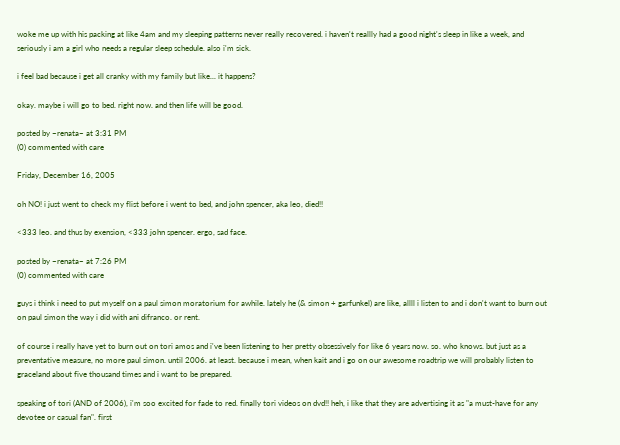woke me up with his packing at like 4am and my sleeping patterns never really recovered. i haven't reallly had a good night's sleep in like a week, and seriously i am a girl who needs a regular sleep schedule. also i'm sick.

i feel bad because i get all cranky with my family but like... it happens?

okay. maybe i will go to bed. right now. and then life will be good.

posted by ~renata~ at 3:31 PM
(0) commented with care

Friday, December 16, 2005

oh NO! i just went to check my flist before i went to bed, and john spencer, aka leo, died!!

<333 leo. and thus by exension, <333 john spencer. ergo, sad face.

posted by ~renata~ at 7:26 PM
(0) commented with care

guys i think i need to put myself on a paul simon moratorium for awhile. lately he (& simon + garfunkel) are like, allll i listen to and i don't want to burn out on paul simon the way i did with ani difranco. or rent.

of course i really have yet to burn out on tori amos and i've been listening to her pretty obsessively for like 6 years now. so. who knows. but just as a preventative measure, no more paul simon. until 2006. at least. because i mean, when kait and i go on our awesome roadtrip we will probably listen to graceland about five thousand times and i want to be prepared.

speaking of tori (AND of 2006), i'm soo excited for fade to red. finally tori videos on dvd!! heh, i like that they are advertising it as "a must-have for any devotee or casual fan". first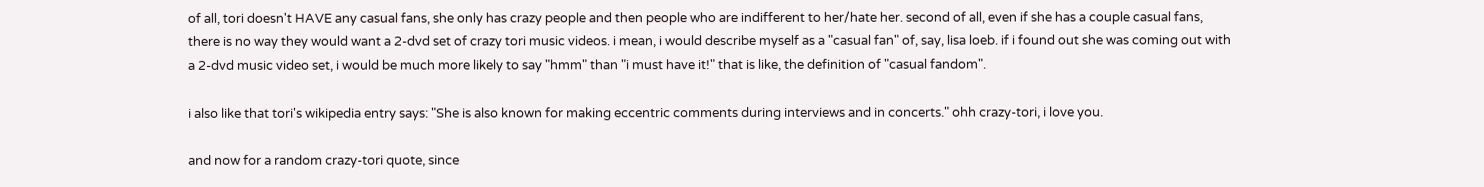of all, tori doesn't HAVE any casual fans, she only has crazy people and then people who are indifferent to her/hate her. second of all, even if she has a couple casual fans, there is no way they would want a 2-dvd set of crazy tori music videos. i mean, i would describe myself as a "casual fan" of, say, lisa loeb. if i found out she was coming out with a 2-dvd music video set, i would be much more likely to say "hmm" than "i must have it!" that is like, the definition of "casual fandom".

i also like that tori's wikipedia entry says: "She is also known for making eccentric comments during interviews and in concerts." ohh crazy-tori, i love you.

and now for a random crazy-tori quote, since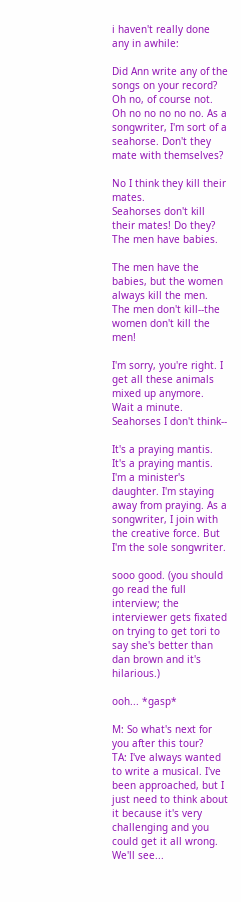i haven't really done any in awhile:

Did Ann write any of the songs on your record?
Oh no, of course not. Oh no no no no no. As a songwriter, I'm sort of a seahorse. Don't they mate with themselves?

No I think they kill their mates.
Seahorses don't kill their mates! Do they? The men have babies.

The men have the babies, but the women always kill the men.
The men don't kill--the women don't kill the men!

I'm sorry, you're right. I get all these animals mixed up anymore.
Wait a minute. Seahorses I don't think--

It's a praying mantis.
It's a praying mantis. I'm a minister's daughter. I'm staying away from praying. As a songwriter, I join with the creative force. But I'm the sole songwriter.

sooo good. (you should go read the full interview; the interviewer gets fixated on trying to get tori to say she's better than dan brown and it's hilarious.)

ooh... *gasp*

M: So what's next for you after this tour?
TA: I've always wanted to write a musical. I've been approached, but I just need to think about it because it's very challenging and you could get it all wrong. We'll see...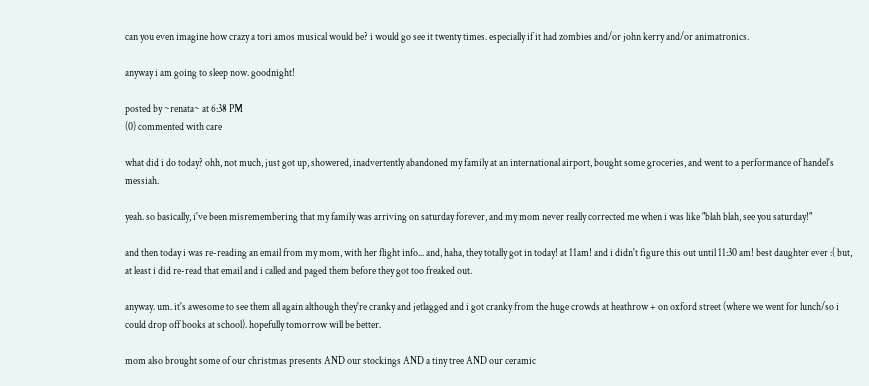can you even imagine how crazy a tori amos musical would be? i would go see it twenty times. especially if it had zombies and/or john kerry and/or animatronics.

anyway i am going to sleep now. goodnight!

posted by ~renata~ at 6:38 PM
(0) commented with care

what did i do today? ohh, not much, just got up, showered, inadvertently abandoned my family at an international airport, bought some groceries, and went to a performance of handel's messiah.

yeah. so basically, i've been misremembering that my family was arriving on saturday forever, and my mom never really corrected me when i was like "blah blah, see you saturday!"

and then today i was re-reading an email from my mom, with her flight info... and, haha, they totally got in today! at 11am! and i didn't figure this out until 11:30 am! best daughter ever :( but, at least i did re-read that email and i called and paged them before they got too freaked out.

anyway. um. it's awesome to see them all again although they're cranky and jetlagged and i got cranky from the huge crowds at heathrow + on oxford street (where we went for lunch/so i could drop off books at school). hopefully tomorrow will be better.

mom also brought some of our christmas presents AND our stockings AND a tiny tree AND our ceramic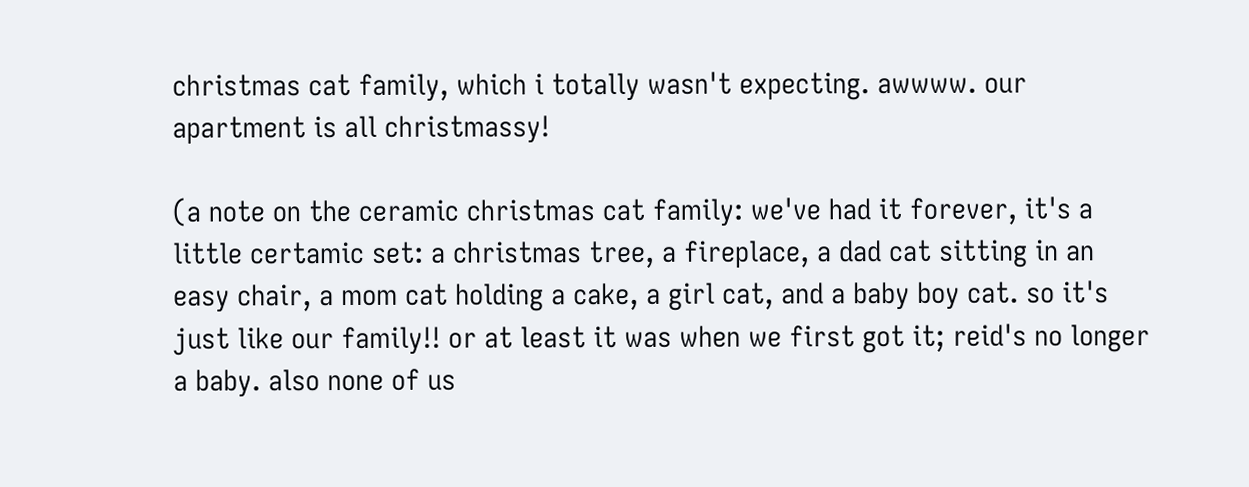christmas cat family, which i totally wasn't expecting. awwww. our apartment is all christmassy!

(a note on the ceramic christmas cat family: we've had it forever, it's a little certamic set: a christmas tree, a fireplace, a dad cat sitting in an easy chair, a mom cat holding a cake, a girl cat, and a baby boy cat. so it's just like our family!! or at least it was when we first got it; reid's no longer a baby. also none of us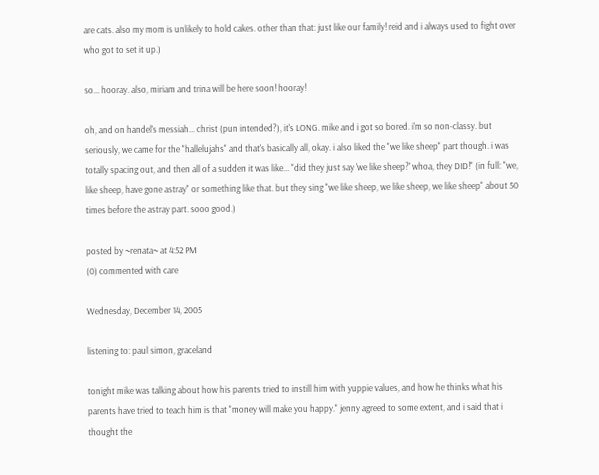are cats. also my mom is unlikely to hold cakes. other than that: just like our family! reid and i always used to fight over who got to set it up.)

so... hooray. also, miriam and trina will be here soon! hooray!

oh, and on handel's messiah... christ (pun intended?), it's LONG. mike and i got so bored. i'm so non-classy. but seriously, we came for the "hallelujahs" and that's basically all, okay. i also liked the "we like sheep" part though. i was totally spacing out, and then all of a sudden it was like... "did they just say 'we like sheep?' whoa, they DID!" (in full: "we, like sheep, have gone astray" or something like that. but they sing "we like sheep, we like sheep, we like sheep" about 50 times before the astray part. sooo good.)

posted by ~renata~ at 4:52 PM
(0) commented with care

Wednesday, December 14, 2005

listening to: paul simon, graceland

tonight mike was talking about how his parents tried to instill him with yuppie values, and how he thinks what his parents have tried to teach him is that "money will make you happy." jenny agreed to some extent, and i said that i thought the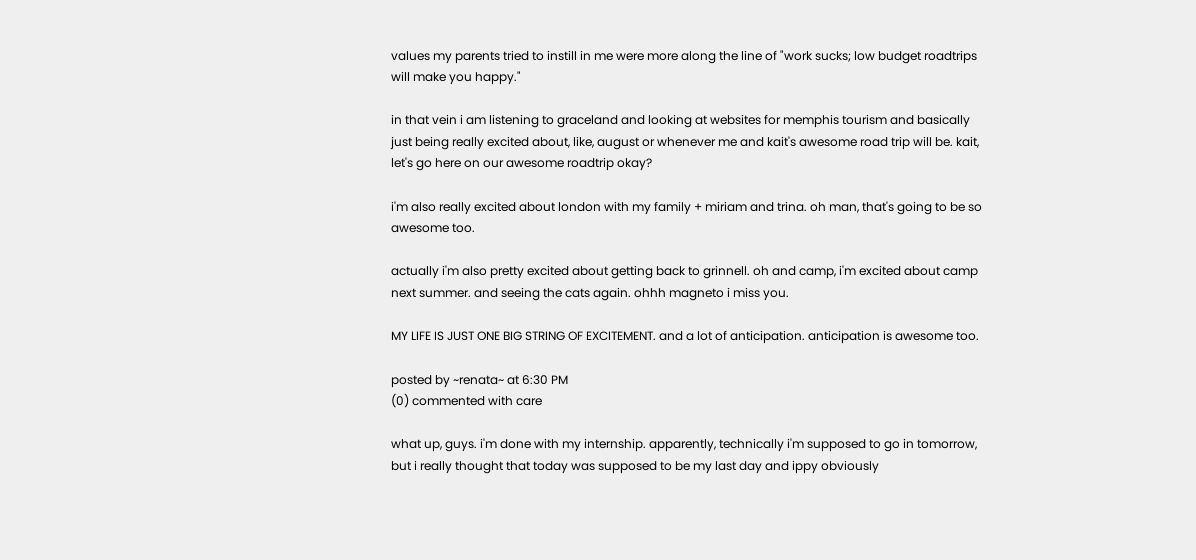values my parents tried to instill in me were more along the line of "work sucks; low budget roadtrips will make you happy."

in that vein i am listening to graceland and looking at websites for memphis tourism and basically just being really excited about, like, august or whenever me and kait's awesome road trip will be. kait, let's go here on our awesome roadtrip okay?

i'm also really excited about london with my family + miriam and trina. oh man, that's going to be so awesome too.

actually i'm also pretty excited about getting back to grinnell. oh and camp, i'm excited about camp next summer. and seeing the cats again. ohhh magneto i miss you.

MY LIFE IS JUST ONE BIG STRING OF EXCITEMENT. and a lot of anticipation. anticipation is awesome too.

posted by ~renata~ at 6:30 PM
(0) commented with care

what up, guys. i'm done with my internship. apparently, technically i'm supposed to go in tomorrow, but i really thought that today was supposed to be my last day and ippy obviously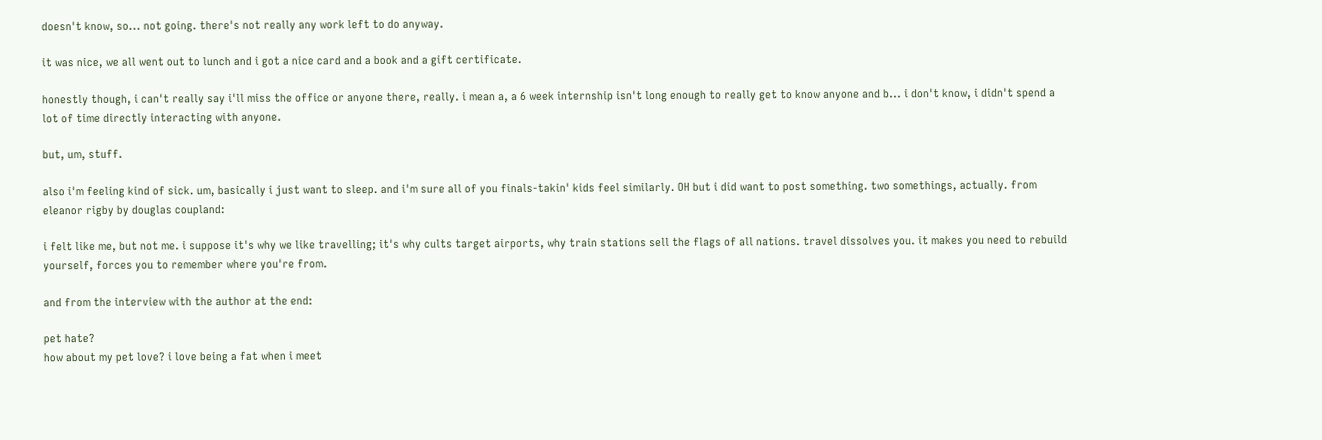doesn't know, so... not going. there's not really any work left to do anyway.

it was nice, we all went out to lunch and i got a nice card and a book and a gift certificate.

honestly though, i can't really say i'll miss the office or anyone there, really. i mean a, a 6 week internship isn't long enough to really get to know anyone and b... i don't know, i didn't spend a lot of time directly interacting with anyone.

but, um, stuff.

also i'm feeling kind of sick. um, basically i just want to sleep. and i'm sure all of you finals-takin' kids feel similarly. OH but i did want to post something. two somethings, actually. from eleanor rigby by douglas coupland:

i felt like me, but not me. i suppose it's why we like travelling; it's why cults target airports, why train stations sell the flags of all nations. travel dissolves you. it makes you need to rebuild yourself, forces you to remember where you're from.

and from the interview with the author at the end:

pet hate?
how about my pet love? i love being a fat when i meet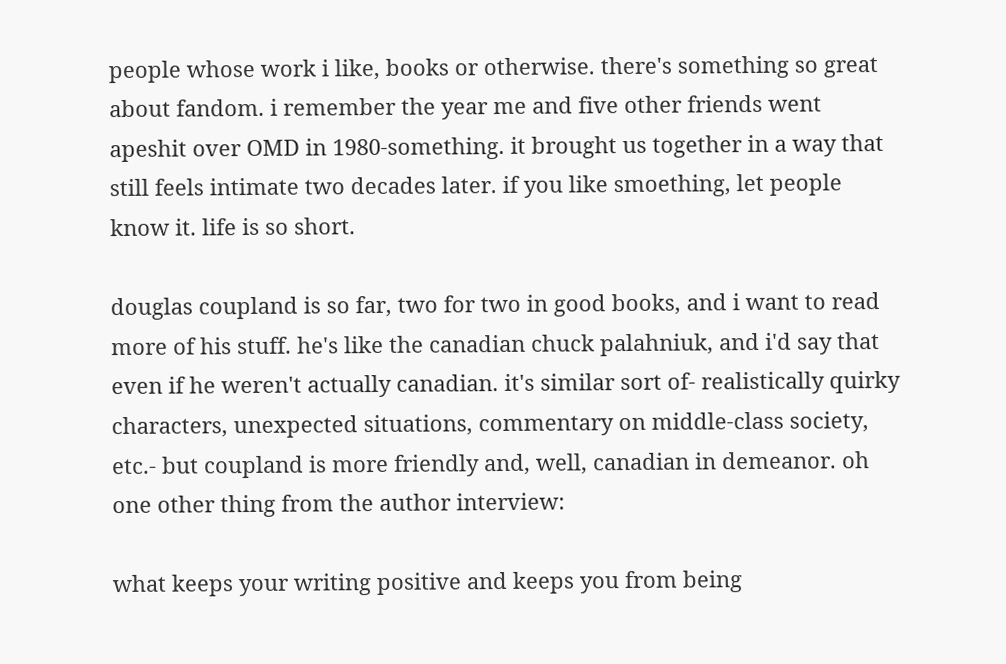people whose work i like, books or otherwise. there's something so great about fandom. i remember the year me and five other friends went apeshit over OMD in 1980-something. it brought us together in a way that still feels intimate two decades later. if you like smoething, let people know it. life is so short.

douglas coupland is so far, two for two in good books, and i want to read more of his stuff. he's like the canadian chuck palahniuk, and i'd say that even if he weren't actually canadian. it's similar sort of- realistically quirky characters, unexpected situations, commentary on middle-class society, etc.- but coupland is more friendly and, well, canadian in demeanor. oh one other thing from the author interview:

what keeps your writing positive and keeps you from being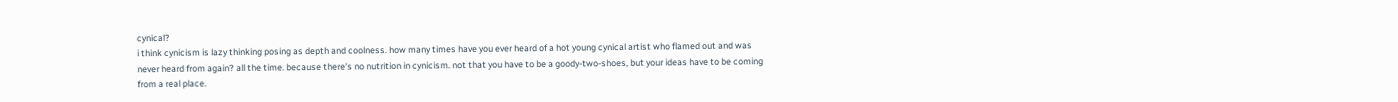cynical?
i think cynicism is lazy thinking posing as depth and coolness. how many times have you ever heard of a hot young cynical artist who flamed out and was never heard from again? all the time. because there's no nutrition in cynicism. not that you have to be a goody-two-shoes, but your ideas have to be coming from a real place.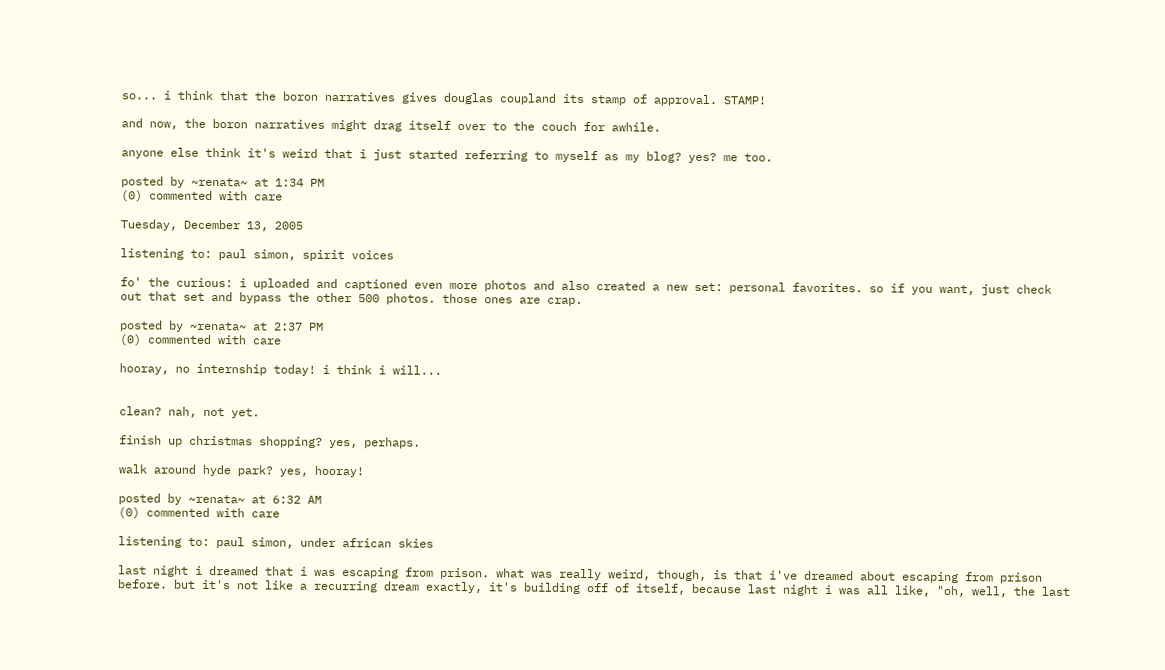so... i think that the boron narratives gives douglas coupland its stamp of approval. STAMP!

and now, the boron narratives might drag itself over to the couch for awhile.

anyone else think it's weird that i just started referring to myself as my blog? yes? me too.

posted by ~renata~ at 1:34 PM
(0) commented with care

Tuesday, December 13, 2005

listening to: paul simon, spirit voices

fo' the curious: i uploaded and captioned even more photos and also created a new set: personal favorites. so if you want, just check out that set and bypass the other 500 photos. those ones are crap.

posted by ~renata~ at 2:37 PM
(0) commented with care

hooray, no internship today! i think i will...


clean? nah, not yet.

finish up christmas shopping? yes, perhaps.

walk around hyde park? yes, hooray!

posted by ~renata~ at 6:32 AM
(0) commented with care

listening to: paul simon, under african skies

last night i dreamed that i was escaping from prison. what was really weird, though, is that i've dreamed about escaping from prison before. but it's not like a recurring dream exactly, it's building off of itself, because last night i was all like, "oh, well, the last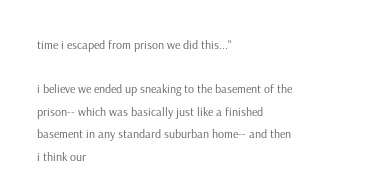time i escaped from prison we did this..."

i believe we ended up sneaking to the basement of the prison-- which was basically just like a finished basement in any standard suburban home-- and then i think our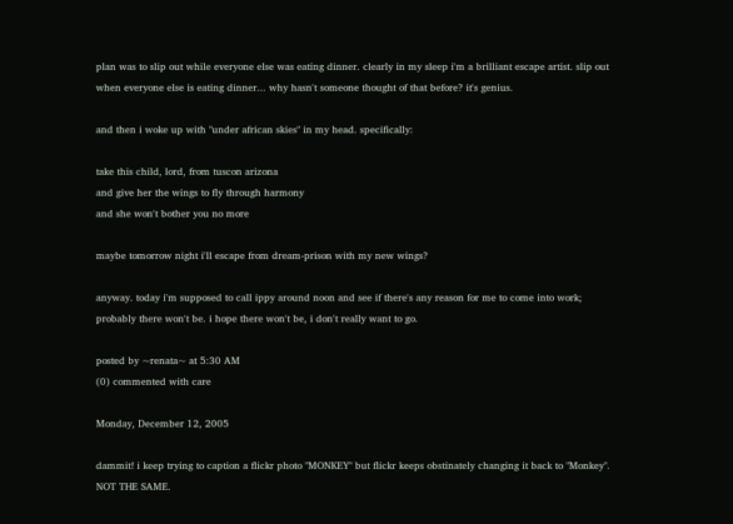plan was to slip out while everyone else was eating dinner. clearly in my sleep i'm a brilliant escape artist. slip out when everyone else is eating dinner... why hasn't someone thought of that before? it's genius.

and then i woke up with "under african skies" in my head. specifically:

take this child, lord, from tuscon arizona
and give her the wings to fly through harmony
and she won't bother you no more

maybe tomorrow night i'll escape from dream-prison with my new wings?

anyway. today i'm supposed to call ippy around noon and see if there's any reason for me to come into work; probably there won't be. i hope there won't be, i don't really want to go.

posted by ~renata~ at 5:30 AM
(0) commented with care

Monday, December 12, 2005

dammit! i keep trying to caption a flickr photo "MONKEY" but flickr keeps obstinately changing it back to "Monkey". NOT THE SAME.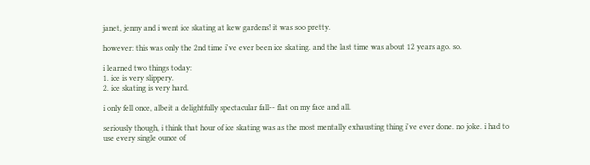janet, jenny and i went ice skating at kew gardens! it was soo pretty.

however: this was only the 2nd time i've ever been ice skating. and the last time was about 12 years ago. so.

i learned two things today:
1. ice is very slippery.
2. ice skating is very hard.

i only fell once, albeit a delightfully spectacular fall-- flat on my face and all.

seriously though, i think that hour of ice skating was as the most mentally exhausting thing i've ever done. no joke. i had to use every single ounce of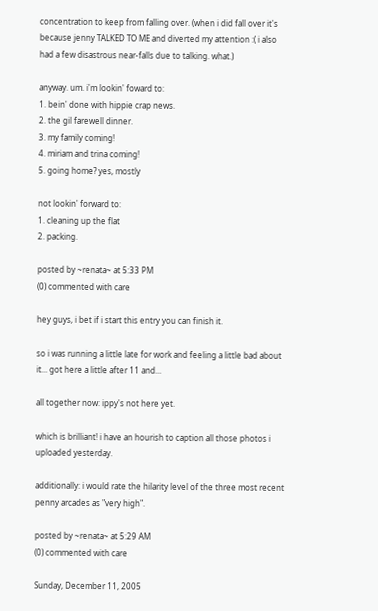concentration to keep from falling over. (when i did fall over it's because jenny TALKED TO ME and diverted my attention :( i also had a few disastrous near-falls due to talking. what.)

anyway. um. i'm lookin' foward to:
1. bein' done with hippie crap news.
2. the gil farewell dinner.
3. my family coming!
4. miriam and trina coming!
5. going home? yes, mostly

not lookin' forward to:
1. cleaning up the flat
2. packing.

posted by ~renata~ at 5:33 PM
(0) commented with care

hey guys, i bet if i start this entry you can finish it.

so i was running a little late for work and feeling a little bad about it... got here a little after 11 and...

all together now: ippy's not here yet.

which is brilliant! i have an hourish to caption all those photos i uploaded yesterday.

additionally: i would rate the hilarity level of the three most recent penny arcades as "very high".

posted by ~renata~ at 5:29 AM
(0) commented with care

Sunday, December 11, 2005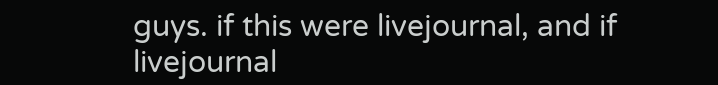guys. if this were livejournal, and if livejournal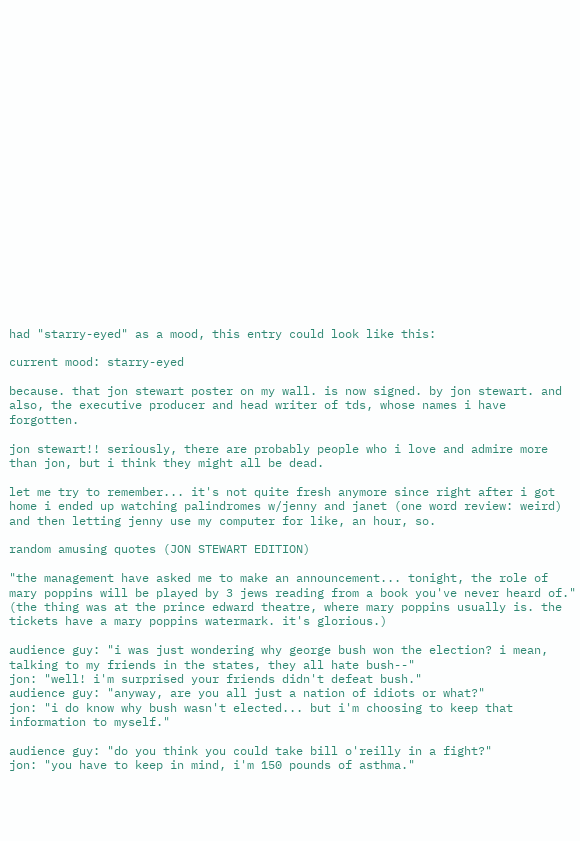had "starry-eyed" as a mood, this entry could look like this:

current mood: starry-eyed

because. that jon stewart poster on my wall. is now signed. by jon stewart. and also, the executive producer and head writer of tds, whose names i have forgotten.

jon stewart!! seriously, there are probably people who i love and admire more than jon, but i think they might all be dead.

let me try to remember... it's not quite fresh anymore since right after i got home i ended up watching palindromes w/jenny and janet (one word review: weird) and then letting jenny use my computer for like, an hour, so.

random amusing quotes (JON STEWART EDITION)

"the management have asked me to make an announcement... tonight, the role of mary poppins will be played by 3 jews reading from a book you've never heard of." (the thing was at the prince edward theatre, where mary poppins usually is. the tickets have a mary poppins watermark. it's glorious.)

audience guy: "i was just wondering why george bush won the election? i mean, talking to my friends in the states, they all hate bush--"
jon: "well! i'm surprised your friends didn't defeat bush."
audience guy: "anyway, are you all just a nation of idiots or what?"
jon: "i do know why bush wasn't elected... but i'm choosing to keep that information to myself."

audience guy: "do you think you could take bill o'reilly in a fight?"
jon: "you have to keep in mind, i'm 150 pounds of asthma."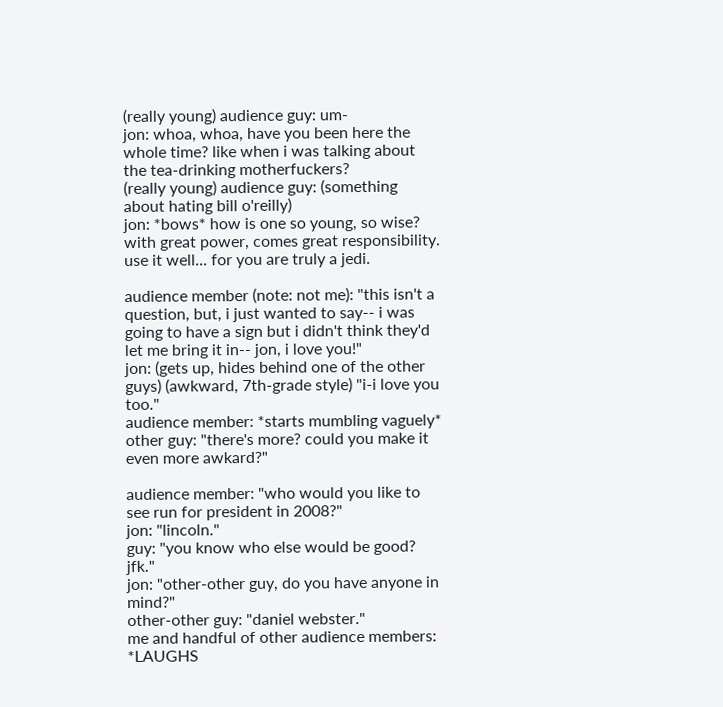(really young) audience guy: um-
jon: whoa, whoa, have you been here the whole time? like when i was talking about the tea-drinking motherfuckers?
(really young) audience guy: (something about hating bill o'reilly)
jon: *bows* how is one so young, so wise? with great power, comes great responsibility. use it well... for you are truly a jedi.

audience member (note: not me): "this isn't a question, but, i just wanted to say-- i was going to have a sign but i didn't think they'd let me bring it in-- jon, i love you!"
jon: (gets up, hides behind one of the other guys) (awkward, 7th-grade style) "i-i love you too."
audience member: *starts mumbling vaguely*
other guy: "there's more? could you make it even more awkard?"

audience member: "who would you like to see run for president in 2008?"
jon: "lincoln."
guy: "you know who else would be good? jfk."
jon: "other-other guy, do you have anyone in mind?"
other-other guy: "daniel webster."
me and handful of other audience members: *LAUGHS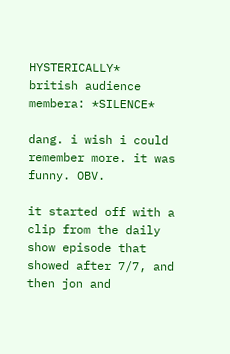HYSTERICALLY*
british audience membera: *SILENCE*

dang. i wish i could remember more. it was funny. OBV.

it started off with a clip from the daily show episode that showed after 7/7, and then jon and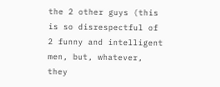the 2 other guys (this is so disrespectful of 2 funny and intelligent men, but, whatever, they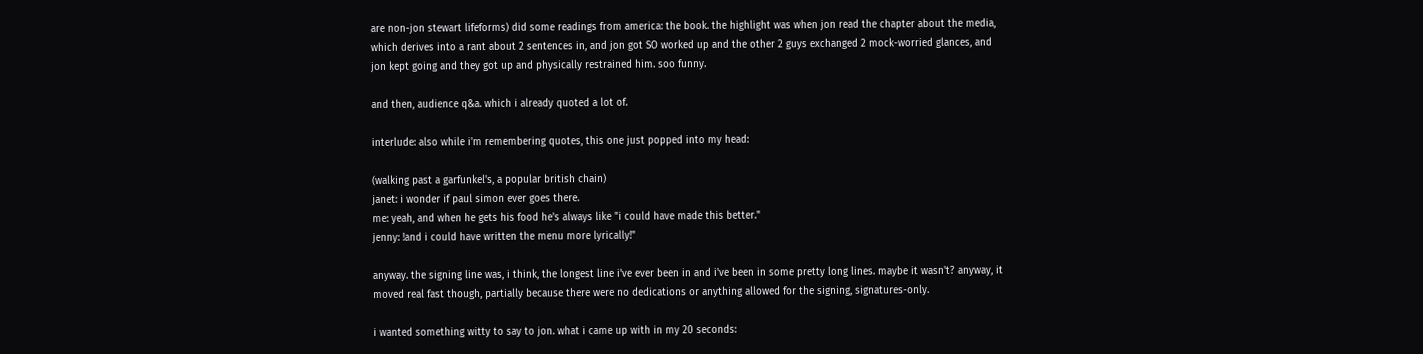are non-jon stewart lifeforms) did some readings from america: the book. the highlight was when jon read the chapter about the media, which derives into a rant about 2 sentences in, and jon got SO worked up and the other 2 guys exchanged 2 mock-worried glances, and jon kept going and they got up and physically restrained him. soo funny.

and then, audience q&a. which i already quoted a lot of.

interlude: also while i'm remembering quotes, this one just popped into my head:

(walking past a garfunkel's, a popular british chain)
janet: i wonder if paul simon ever goes there.
me: yeah, and when he gets his food he's always like "i could have made this better."
jenny: !and i could have written the menu more lyrically!"

anyway. the signing line was, i think, the longest line i've ever been in and i've been in some pretty long lines. maybe it wasn't? anyway, it moved real fast though, partially because there were no dedications or anything allowed for the signing, signatures-only.

i wanted something witty to say to jon. what i came up with in my 20 seconds: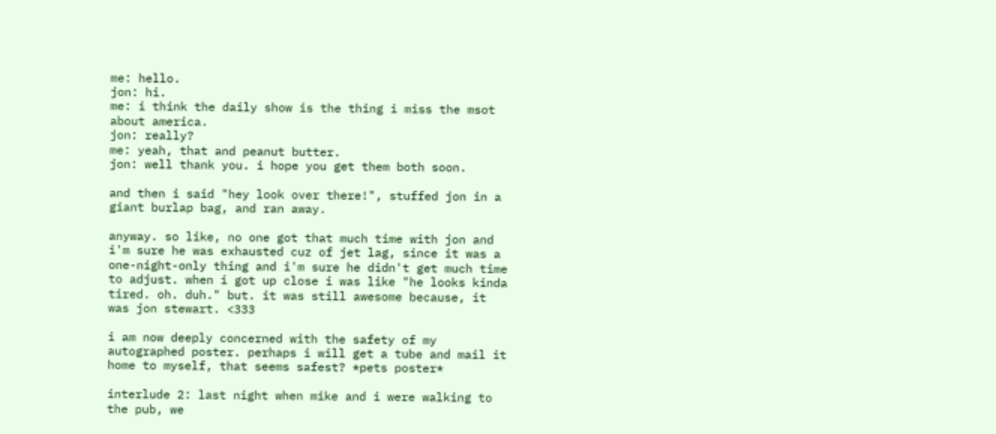me: hello.
jon: hi.
me: i think the daily show is the thing i miss the msot about america.
jon: really?
me: yeah, that and peanut butter.
jon: well thank you. i hope you get them both soon.

and then i said "hey look over there!", stuffed jon in a giant burlap bag, and ran away.

anyway. so like, no one got that much time with jon and i'm sure he was exhausted cuz of jet lag, since it was a one-night-only thing and i'm sure he didn't get much time to adjust. when i got up close i was like "he looks kinda tired. oh. duh." but. it was still awesome because, it was jon stewart. <333

i am now deeply concerned with the safety of my autographed poster. perhaps i will get a tube and mail it home to myself, that seems safest? *pets poster*

interlude 2: last night when mike and i were walking to the pub, we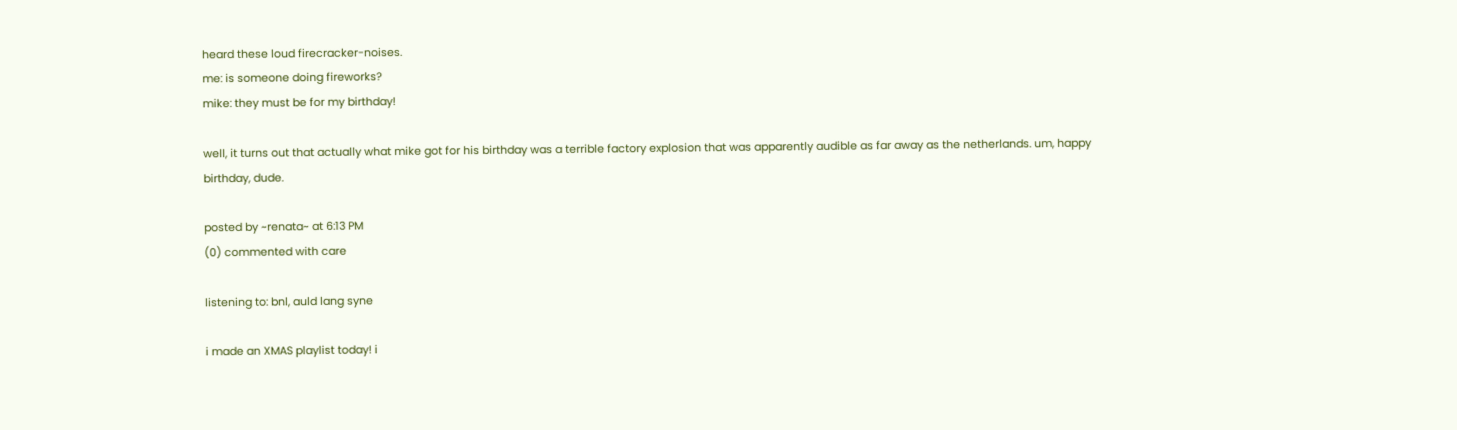heard these loud firecracker-noises.
me: is someone doing fireworks?
mike: they must be for my birthday!

well, it turns out that actually what mike got for his birthday was a terrible factory explosion that was apparently audible as far away as the netherlands. um, happy birthday, dude.

posted by ~renata~ at 6:13 PM
(0) commented with care

listening to: bnl, auld lang syne

i made an XMAS playlist today! i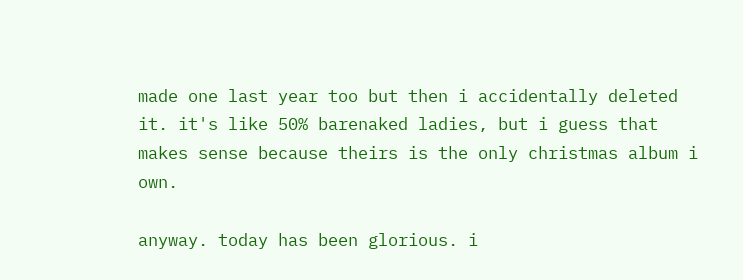made one last year too but then i accidentally deleted it. it's like 50% barenaked ladies, but i guess that makes sense because theirs is the only christmas album i own.

anyway. today has been glorious. i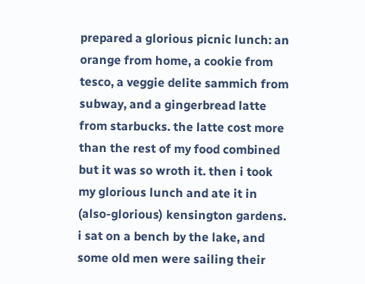prepared a glorious picnic lunch: an orange from home, a cookie from tesco, a veggie delite sammich from subway, and a gingerbread latte from starbucks. the latte cost more than the rest of my food combined but it was so wroth it. then i took my glorious lunch and ate it in (also-glorious) kensington gardens. i sat on a bench by the lake, and some old men were sailing their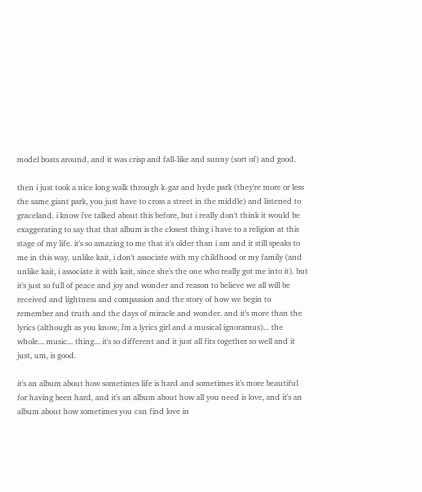model boats around, and it was crisp and fall-like and sunny (sort of) and good.

then i just took a nice long walk through k-gar and hyde park (they're more or less the same giant park, you just have to cross a street in the middle) and listened to graceland. i know i've talked about this before, but i really don't think it would be exaggerating to say that that album is the closest thing i have to a religion at this stage of my life. it's so amazing to me that it's older than i am and it still speaks to me in this way. unlike kait, i don't associate with my childhood or my family (and unlike kait, i associate it with kait, since she's the one who really got me into it). but it's just so full of peace and joy and wonder and reason to believe we all will be received and lightness and compassion and the story of how we begin to remember and truth and the days of miracle and wonder. and it's more than the lyrics (although as you know, i'm a lyrics girl and a musical ignoramus)... the whole... music... thing... it's so different and it just all fits together so well and it just, um, is good.

it's an album about how sometimes life is hard and sometimes it's more beautiful for having been hard, and it's an album about how all you need is love, and it's an album about how sometimes you can find love in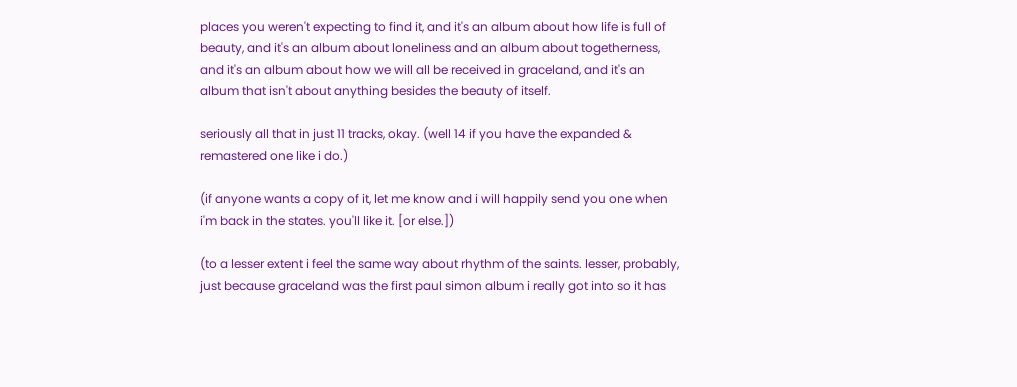places you weren't expecting to find it, and it's an album about how life is full of beauty, and it's an album about loneliness and an album about togetherness, and it's an album about how we will all be received in graceland, and it's an album that isn't about anything besides the beauty of itself.

seriously all that in just 11 tracks, okay. (well 14 if you have the expanded & remastered one like i do.)

(if anyone wants a copy of it, let me know and i will happily send you one when i'm back in the states. you'll like it. [or else.])

(to a lesser extent i feel the same way about rhythm of the saints. lesser, probably, just because graceland was the first paul simon album i really got into so it has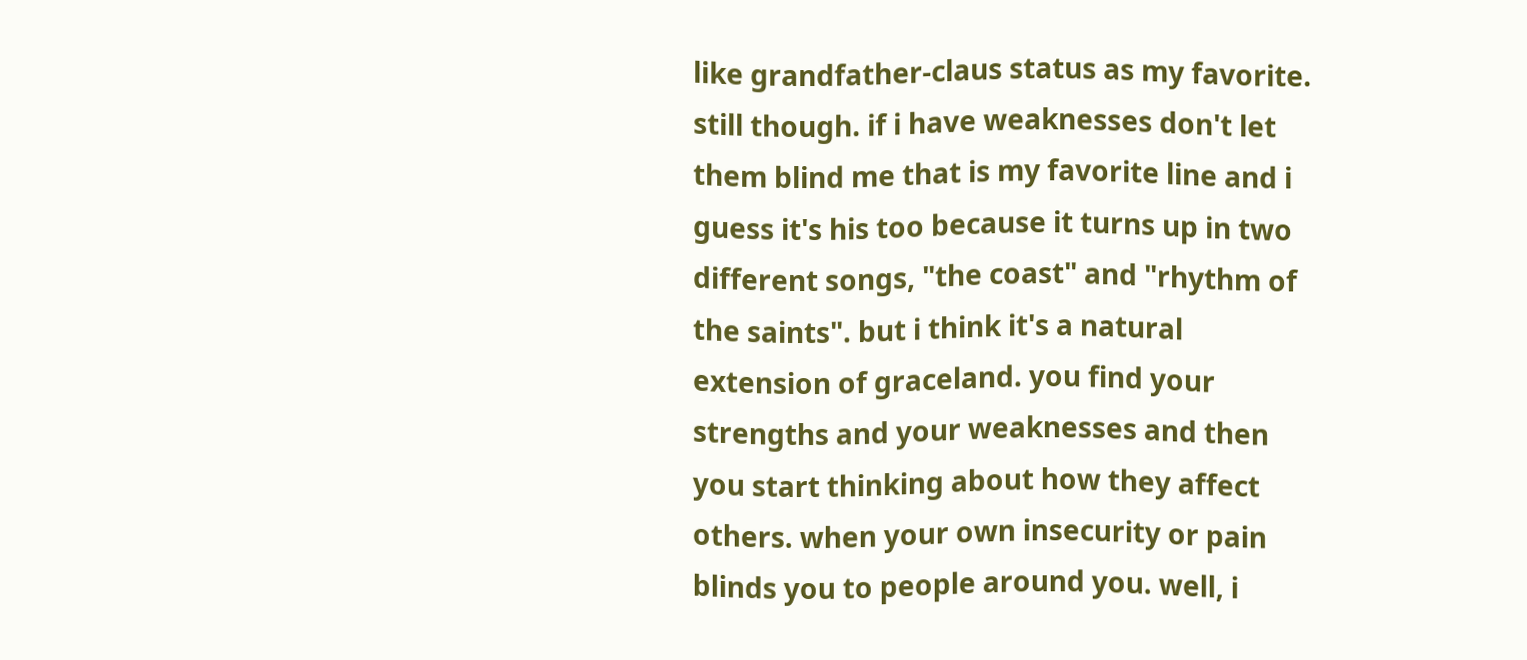like grandfather-claus status as my favorite. still though. if i have weaknesses don't let them blind me that is my favorite line and i guess it's his too because it turns up in two different songs, "the coast" and "rhythm of the saints". but i think it's a natural extension of graceland. you find your strengths and your weaknesses and then you start thinking about how they affect others. when your own insecurity or pain blinds you to people around you. well, i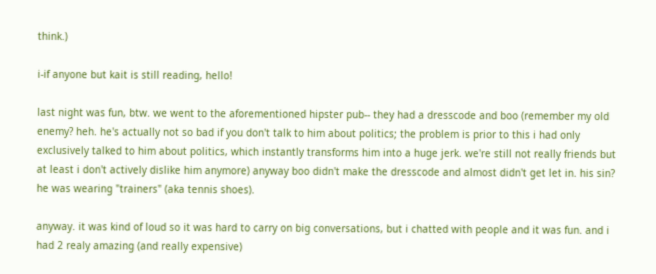think.)

i-if anyone but kait is still reading, hello!

last night was fun, btw. we went to the aforementioned hipster pub-- they had a dresscode and boo (remember my old enemy? heh. he's actually not so bad if you don't talk to him about politics; the problem is prior to this i had only exclusively talked to him about politics, which instantly transforms him into a huge jerk. we're still not really friends but at least i don't actively dislike him anymore) anyway boo didn't make the dresscode and almost didn't get let in. his sin? he was wearing "trainers" (aka tennis shoes).

anyway. it was kind of loud so it was hard to carry on big conversations, but i chatted with people and it was fun. and i had 2 realy amazing (and really expensive)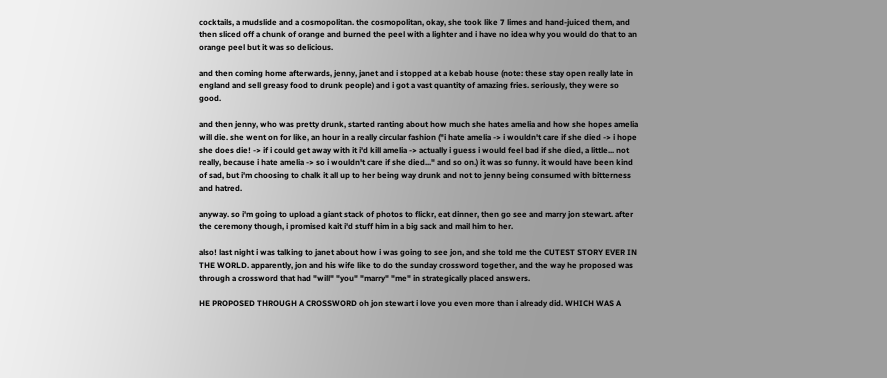cocktails, a mudslide and a cosmopolitan. the cosmopolitan, okay, she took like 7 limes and hand-juiced them, and then sliced off a chunk of orange and burned the peel with a lighter and i have no idea why you would do that to an orange peel but it was so delicious.

and then coming home afterwards, jenny, janet and i stopped at a kebab house (note: these stay open really late in england and sell greasy food to drunk people) and i got a vast quantity of amazing fries. seriously, they were so good.

and then jenny, who was pretty drunk, started ranting about how much she hates amelia and how she hopes amelia will die. she went on for like, an hour in a really circular fashion ("i hate amelia -> i wouldn't care if she died -> i hope she does die! -> if i could get away with it i'd kill amelia -> actually i guess i would feel bad if she died, a little... not really, because i hate amelia -> so i wouldn't care if she died..." and so on.) it was so funny. it would have been kind of sad, but i'm choosing to chalk it all up to her being way drunk and not to jenny being consumed with bitterness and hatred.

anyway. so i'm going to upload a giant stack of photos to flickr, eat dinner, then go see and marry jon stewart. after the ceremony though, i promised kait i'd stuff him in a big sack and mail him to her.

also! last night i was talking to janet about how i was going to see jon, and she told me the CUTEST STORY EVER IN THE WORLD. apparently, jon and his wife like to do the sunday crossword together, and the way he proposed was through a crossword that had "will" "you" "marry" "me" in strategically placed answers.

HE PROPOSED THROUGH A CROSSWORD oh jon stewart i love you even more than i already did. WHICH WAS A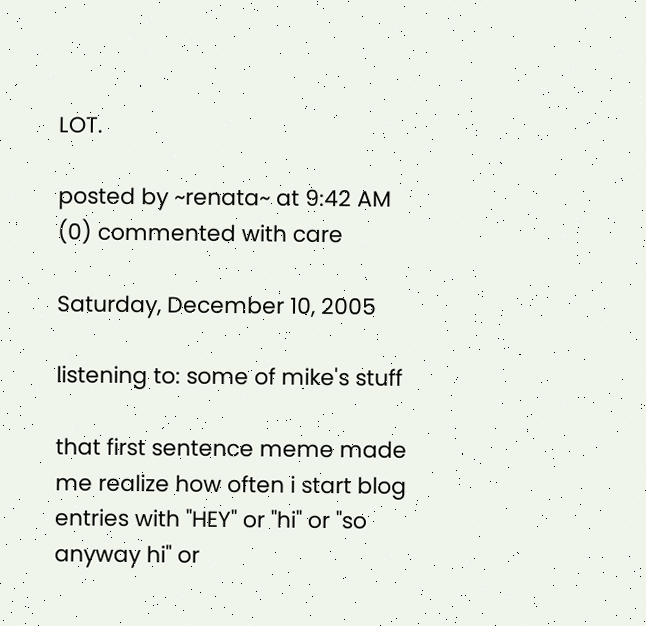LOT.

posted by ~renata~ at 9:42 AM
(0) commented with care

Saturday, December 10, 2005

listening to: some of mike's stuff

that first sentence meme made me realize how often i start blog entries with "HEY" or "hi" or "so anyway hi" or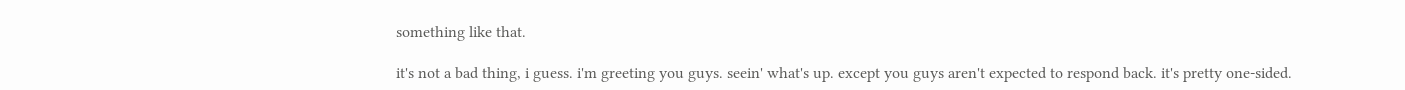something like that.

it's not a bad thing, i guess. i'm greeting you guys. seein' what's up. except you guys aren't expected to respond back. it's pretty one-sided.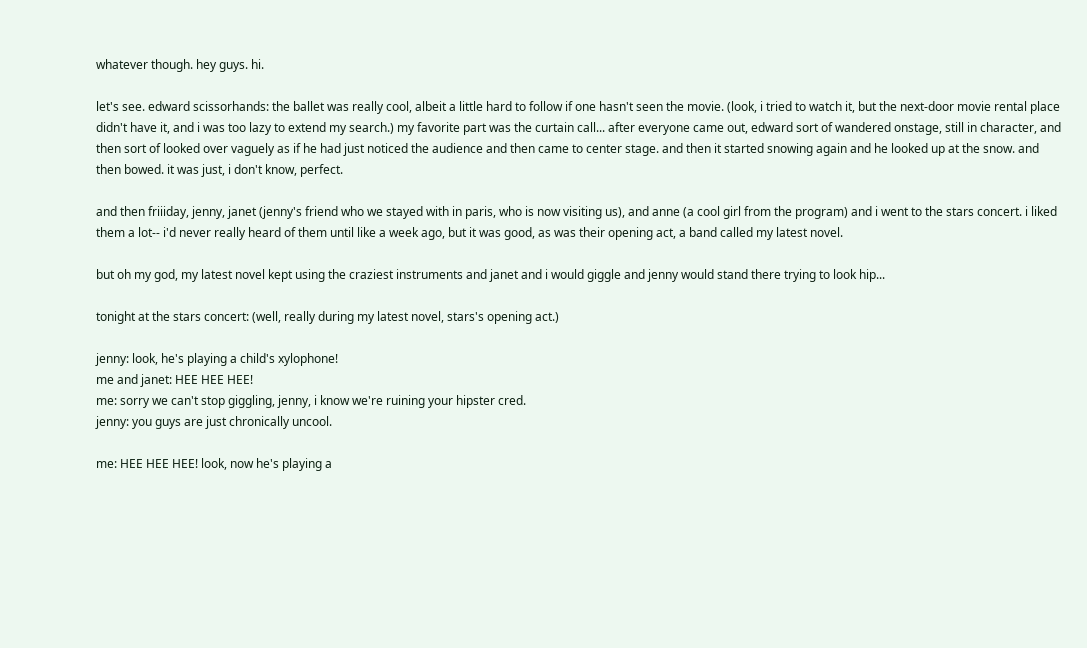whatever though. hey guys. hi.

let's see. edward scissorhands: the ballet was really cool, albeit a little hard to follow if one hasn't seen the movie. (look, i tried to watch it, but the next-door movie rental place didn't have it, and i was too lazy to extend my search.) my favorite part was the curtain call... after everyone came out, edward sort of wandered onstage, still in character, and then sort of looked over vaguely as if he had just noticed the audience and then came to center stage. and then it started snowing again and he looked up at the snow. and then bowed. it was just, i don't know, perfect.

and then friiiday, jenny, janet (jenny's friend who we stayed with in paris, who is now visiting us), and anne (a cool girl from the program) and i went to the stars concert. i liked them a lot-- i'd never really heard of them until like a week ago, but it was good, as was their opening act, a band called my latest novel.

but oh my god, my latest novel kept using the craziest instruments and janet and i would giggle and jenny would stand there trying to look hip...

tonight at the stars concert: (well, really during my latest novel, stars's opening act.)

jenny: look, he's playing a child's xylophone!
me and janet: HEE HEE HEE!
me: sorry we can't stop giggling, jenny, i know we're ruining your hipster cred.
jenny: you guys are just chronically uncool.

me: HEE HEE HEE! look, now he's playing a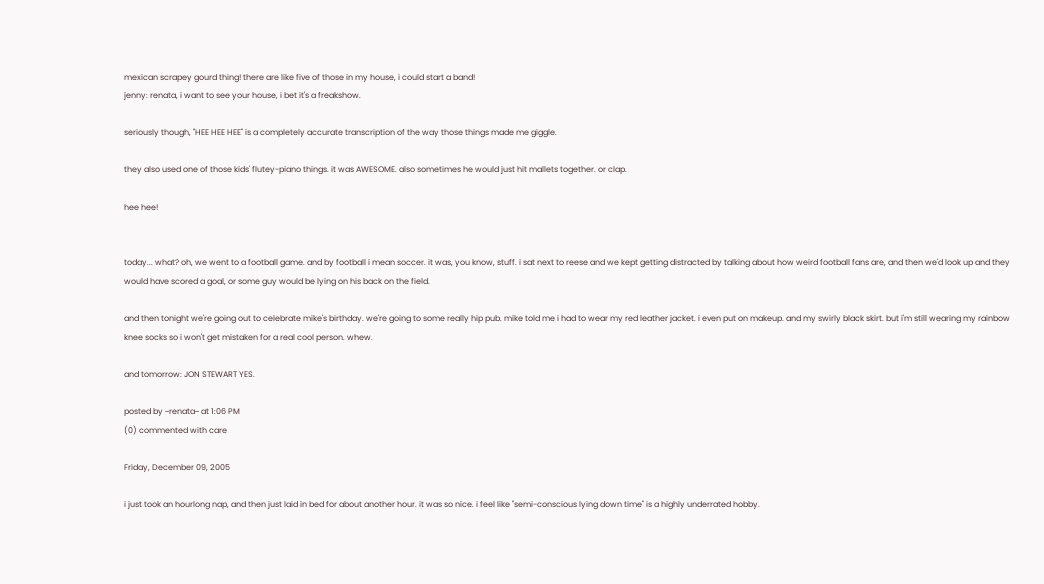mexican scrapey gourd thing! there are like five of those in my house, i could start a band!
jenny: renata, i want to see your house, i bet it's a freakshow.

seriously though, "HEE HEE HEE" is a completely accurate transcription of the way those things made me giggle.

they also used one of those kids' flutey-piano things. it was AWESOME. also sometimes he would just hit mallets together. or clap.

hee hee!


today... what? oh, we went to a football game. and by football i mean soccer. it was, you know, stuff. i sat next to reese and we kept getting distracted by talking about how weird football fans are, and then we'd look up and they would have scored a goal, or some guy would be lying on his back on the field.

and then tonight we're going out to celebrate mike's birthday. we're going to some really hip pub. mike told me i had to wear my red leather jacket. i even put on makeup. and my swirly black skirt. but i'm still wearing my rainbow knee socks so i won't get mistaken for a real cool person. whew.

and tomorrow: JON STEWART YES.

posted by ~renata~ at 1:06 PM
(0) commented with care

Friday, December 09, 2005

i just took an hourlong nap, and then just laid in bed for about another hour. it was so nice. i feel like "semi-conscious lying down time" is a highly underrated hobby.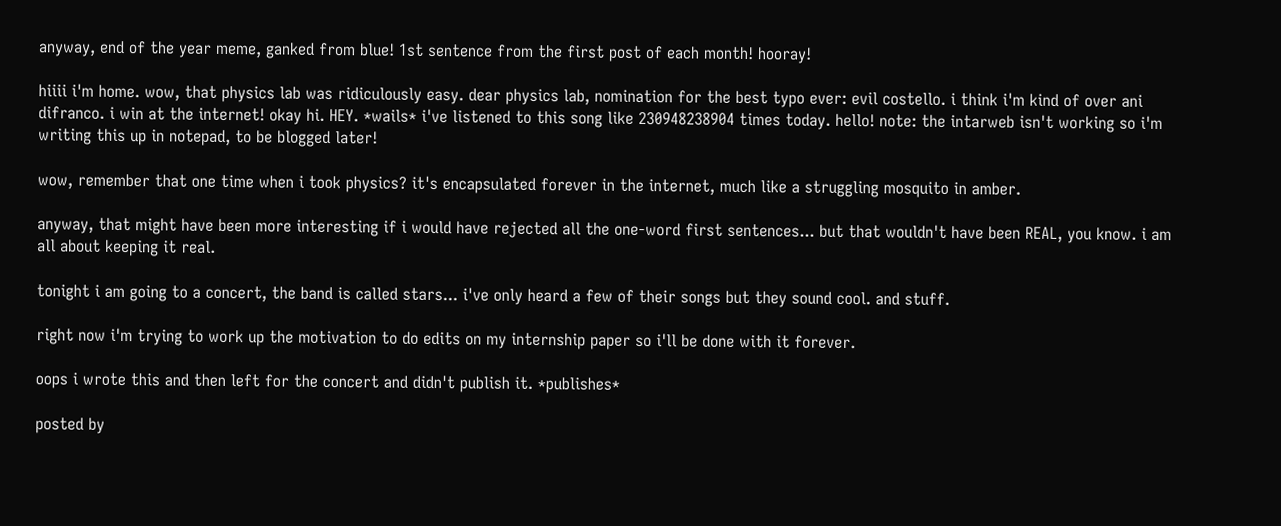anyway, end of the year meme, ganked from blue! 1st sentence from the first post of each month! hooray!

hiiii i'm home. wow, that physics lab was ridiculously easy. dear physics lab, nomination for the best typo ever: evil costello. i think i'm kind of over ani difranco. i win at the internet! okay hi. HEY. *wails* i've listened to this song like 230948238904 times today. hello! note: the intarweb isn't working so i'm writing this up in notepad, to be blogged later!

wow, remember that one time when i took physics? it's encapsulated forever in the internet, much like a struggling mosquito in amber.

anyway, that might have been more interesting if i would have rejected all the one-word first sentences... but that wouldn't have been REAL, you know. i am all about keeping it real.

tonight i am going to a concert, the band is called stars... i've only heard a few of their songs but they sound cool. and stuff.

right now i'm trying to work up the motivation to do edits on my internship paper so i'll be done with it forever.

oops i wrote this and then left for the concert and didn't publish it. *publishes*

posted by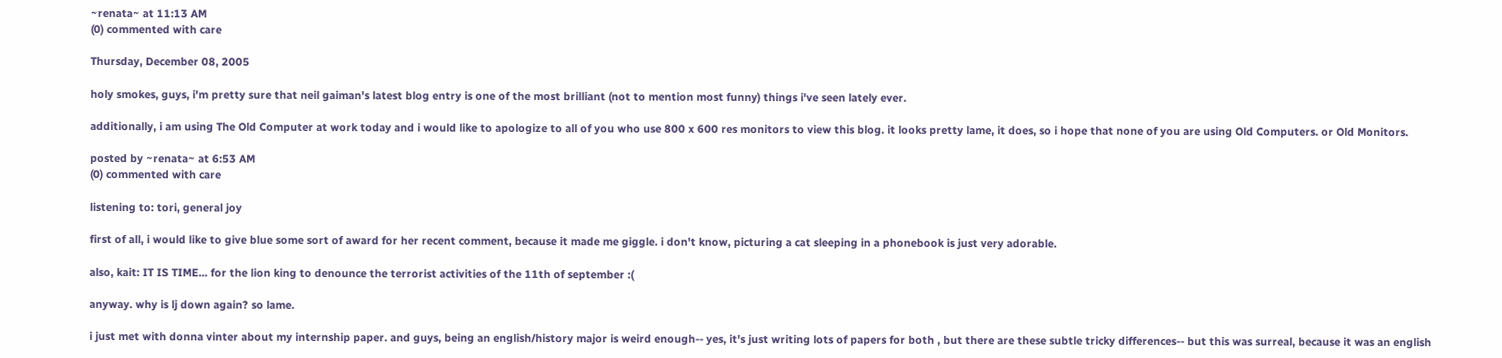~renata~ at 11:13 AM
(0) commented with care

Thursday, December 08, 2005

holy smokes, guys, i'm pretty sure that neil gaiman's latest blog entry is one of the most brilliant (not to mention most funny) things i've seen lately ever.

additionally, i am using The Old Computer at work today and i would like to apologize to all of you who use 800 x 600 res monitors to view this blog. it looks pretty lame, it does, so i hope that none of you are using Old Computers. or Old Monitors.

posted by ~renata~ at 6:53 AM
(0) commented with care

listening to: tori, general joy

first of all, i would like to give blue some sort of award for her recent comment, because it made me giggle. i don't know, picturing a cat sleeping in a phonebook is just very adorable.

also, kait: IT IS TIME... for the lion king to denounce the terrorist activities of the 11th of september :(

anyway. why is lj down again? so lame.

i just met with donna vinter about my internship paper. and guys, being an english/history major is weird enough-- yes, it's just writing lots of papers for both , but there are these subtle tricky differences-- but this was surreal, because it was an english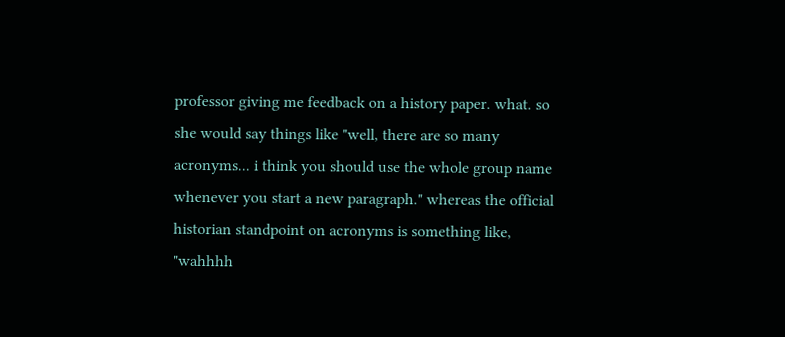professor giving me feedback on a history paper. what. so she would say things like "well, there are so many acronyms... i think you should use the whole group name whenever you start a new paragraph." whereas the official historian standpoint on acronyms is something like, "wahhhh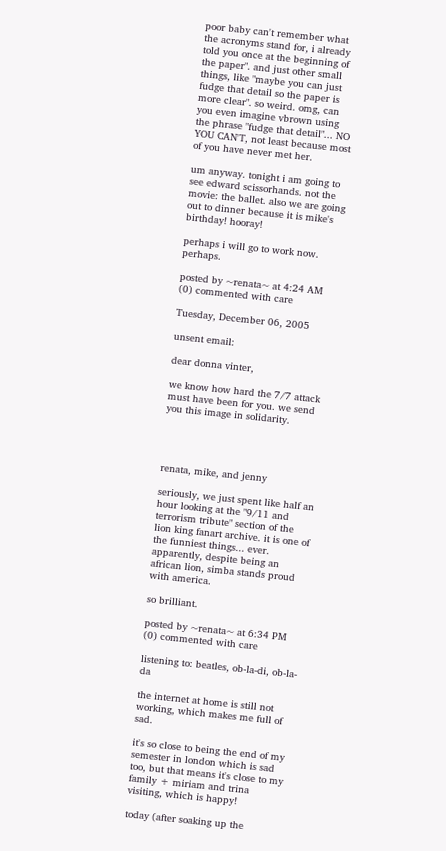poor baby can't remember what the acronyms stand for, i already told you once at the beginning of the paper". and just other small things, like "maybe you can just fudge that detail so the paper is more clear". so weird. omg, can you even imagine vbrown using the phrase "fudge that detail"... NO YOU CAN'T, not least because most of you have never met her.

um anyway. tonight i am going to see edward scissorhands. not the movie: the ballet. also we are going out to dinner because it is mike's birthday! hooray!

perhaps i will go to work now. perhaps.

posted by ~renata~ at 4:24 AM
(0) commented with care

Tuesday, December 06, 2005

unsent email:

dear donna vinter,

we know how hard the 7/7 attack must have been for you. we send you this image in solidarity.




renata, mike, and jenny

seriously, we just spent like half an hour looking at the "9/11 and terrorism tribute" section of the lion king fanart archive. it is one of the funniest things... ever. apparently, despite being an african lion, simba stands proud with america.

so brilliant.

posted by ~renata~ at 6:34 PM
(0) commented with care

listening to: beatles, ob-la-di, ob-la-da

the internet at home is still not working, which makes me full of sad.

it's so close to being the end of my semester in london which is sad too, but that means it's close to my family + miriam and trina visiting, which is happy!

today (after soaking up the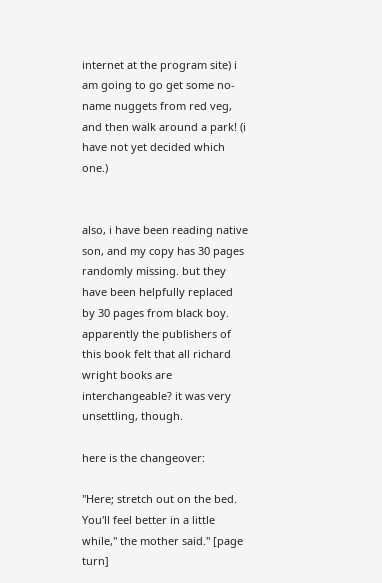internet at the program site) i am going to go get some no-name nuggets from red veg, and then walk around a park! (i have not yet decided which one.)


also, i have been reading native son, and my copy has 30 pages randomly missing. but they have been helpfully replaced by 30 pages from black boy. apparently the publishers of this book felt that all richard wright books are interchangeable? it was very unsettling, though.

here is the changeover:

"Here; stretch out on the bed. You'll feel better in a little while," the mother said." [page turn]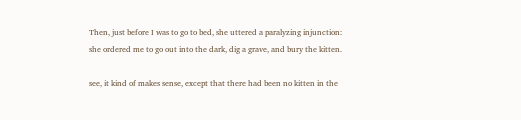Then, just before I was to go to bed, she uttered a paralyzing injunction: she ordered me to go out into the dark, dig a grave, and bury the kitten.

see, it kind of makes sense, except that there had been no kitten in the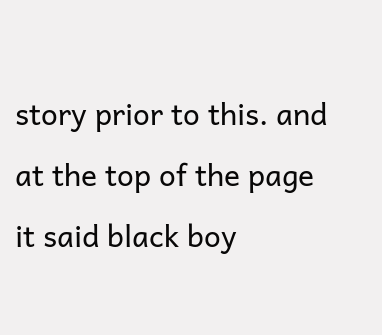story prior to this. and at the top of the page it said black boy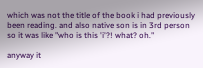which was not the title of the book i had previously been reading. and also native son is in 3rd person so it was like "who is this 'i'?! what? oh."

anyway it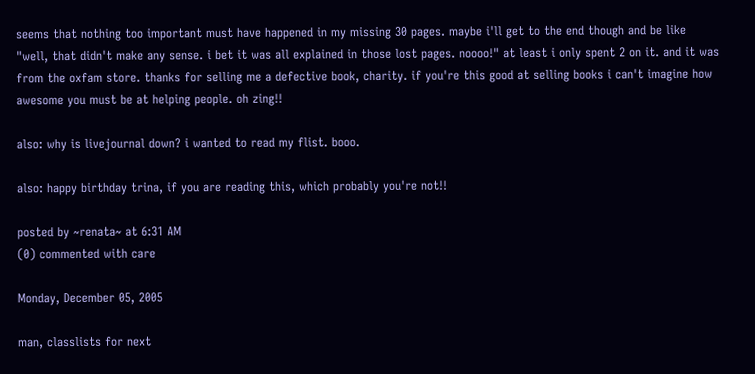seems that nothing too important must have happened in my missing 30 pages. maybe i'll get to the end though and be like "well, that didn't make any sense. i bet it was all explained in those lost pages. noooo!" at least i only spent 2 on it. and it was from the oxfam store. thanks for selling me a defective book, charity. if you're this good at selling books i can't imagine how awesome you must be at helping people. oh zing!!

also: why is livejournal down? i wanted to read my flist. booo.

also: happy birthday trina, if you are reading this, which probably you're not!!

posted by ~renata~ at 6:31 AM
(0) commented with care

Monday, December 05, 2005

man, classlists for next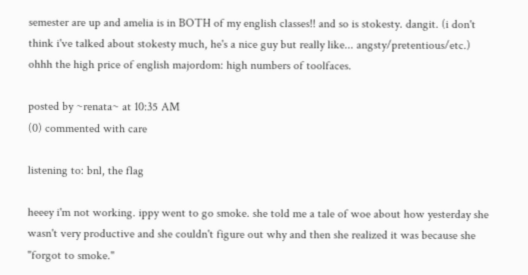semester are up and amelia is in BOTH of my english classes!! and so is stokesty. dangit. (i don't think i've talked about stokesty much, he's a nice guy but really like... angsty/pretentious/etc.) ohhh the high price of english majordom: high numbers of toolfaces.

posted by ~renata~ at 10:35 AM
(0) commented with care

listening to: bnl, the flag

heeey i'm not working. ippy went to go smoke. she told me a tale of woe about how yesterday she wasn't very productive and she couldn't figure out why and then she realized it was because she "forgot to smoke."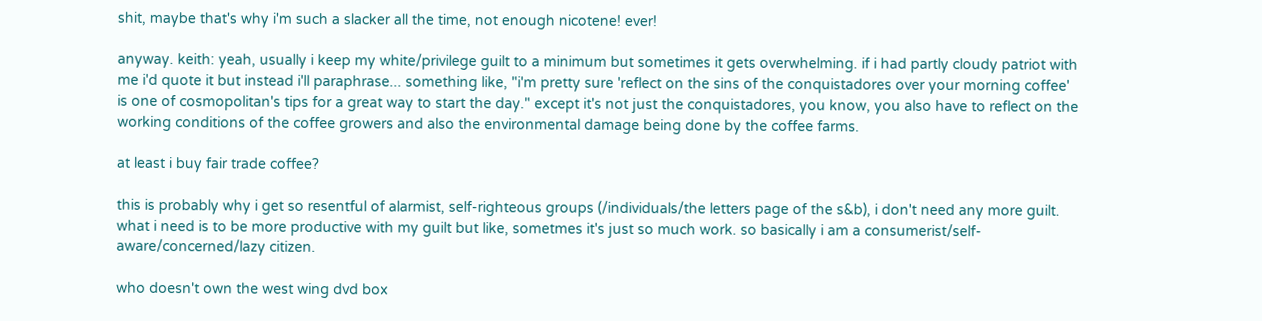shit, maybe that's why i'm such a slacker all the time, not enough nicotene! ever!

anyway. keith: yeah, usually i keep my white/privilege guilt to a minimum but sometimes it gets overwhelming. if i had partly cloudy patriot with me i'd quote it but instead i'll paraphrase... something like, "i'm pretty sure 'reflect on the sins of the conquistadores over your morning coffee' is one of cosmopolitan's tips for a great way to start the day." except it's not just the conquistadores, you know, you also have to reflect on the working conditions of the coffee growers and also the environmental damage being done by the coffee farms.

at least i buy fair trade coffee?

this is probably why i get so resentful of alarmist, self-righteous groups (/individuals/the letters page of the s&b), i don't need any more guilt. what i need is to be more productive with my guilt but like, sometmes it's just so much work. so basically i am a consumerist/self-aware/concerned/lazy citizen.

who doesn't own the west wing dvd box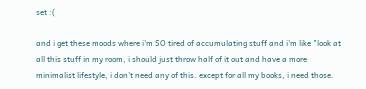set :(

and i get these moods where i'm SO tired of accumulating stuff and i'm like "look at all this stuff in my room, i should just throw half of it out and have a more minimalist lifestyle, i don't need any of this. except for all my books, i need those.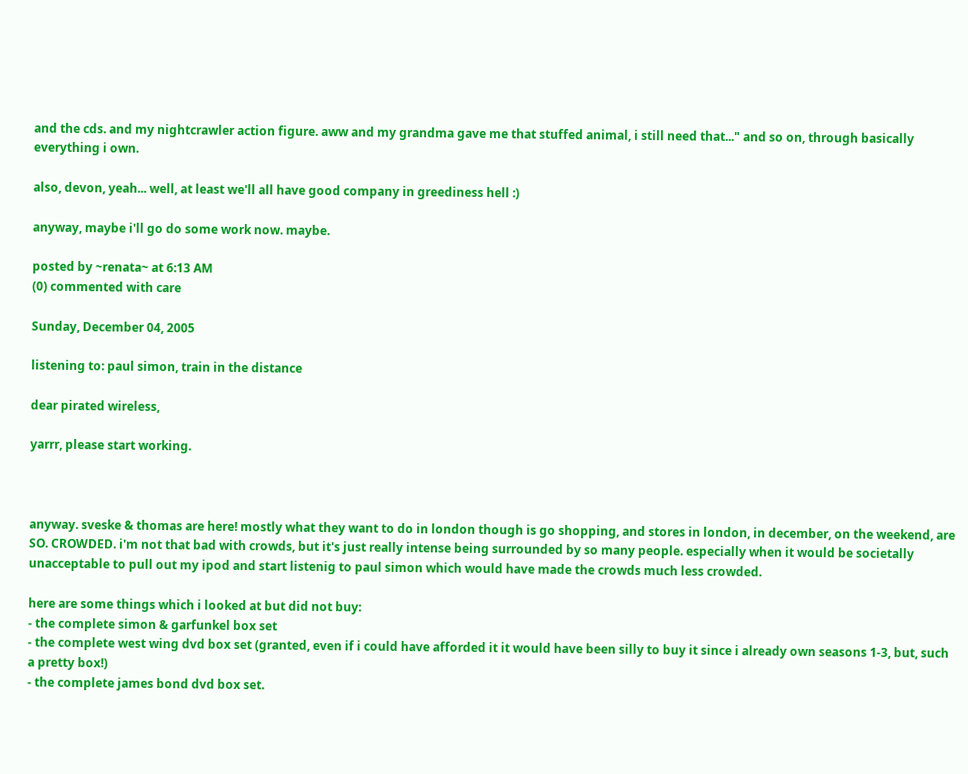and the cds. and my nightcrawler action figure. aww and my grandma gave me that stuffed animal, i still need that..." and so on, through basically everything i own.

also, devon, yeah... well, at least we'll all have good company in greediness hell :)

anyway, maybe i'll go do some work now. maybe.

posted by ~renata~ at 6:13 AM
(0) commented with care

Sunday, December 04, 2005

listening to: paul simon, train in the distance

dear pirated wireless,

yarrr, please start working.



anyway. sveske & thomas are here! mostly what they want to do in london though is go shopping, and stores in london, in december, on the weekend, are SO. CROWDED. i'm not that bad with crowds, but it's just really intense being surrounded by so many people. especially when it would be societally unacceptable to pull out my ipod and start listenig to paul simon which would have made the crowds much less crowded.

here are some things which i looked at but did not buy:
- the complete simon & garfunkel box set
- the complete west wing dvd box set (granted, even if i could have afforded it it would have been silly to buy it since i already own seasons 1-3, but, such a pretty box!)
- the complete james bond dvd box set.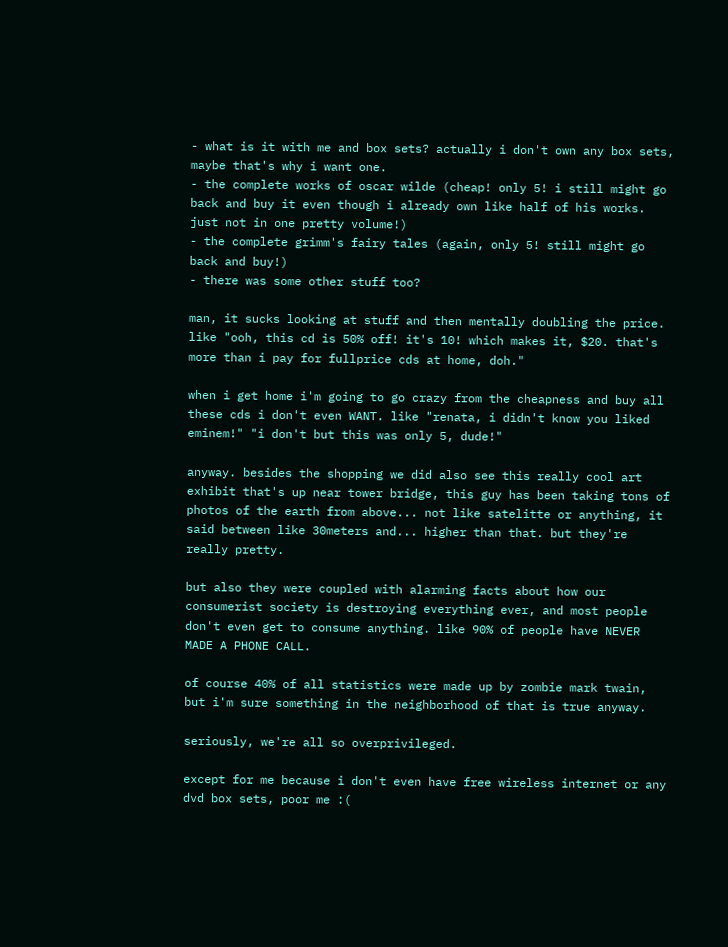- what is it with me and box sets? actually i don't own any box sets, maybe that's why i want one.
- the complete works of oscar wilde (cheap! only 5! i still might go back and buy it even though i already own like half of his works. just not in one pretty volume!)
- the complete grimm's fairy tales (again, only 5! still might go back and buy!)
- there was some other stuff too?

man, it sucks looking at stuff and then mentally doubling the price. like "ooh, this cd is 50% off! it's 10! which makes it, $20. that's more than i pay for fullprice cds at home, doh."

when i get home i'm going to go crazy from the cheapness and buy all these cds i don't even WANT. like "renata, i didn't know you liked eminem!" "i don't but this was only 5, dude!"

anyway. besides the shopping we did also see this really cool art exhibit that's up near tower bridge, this guy has been taking tons of photos of the earth from above... not like satelitte or anything, it said between like 30meters and... higher than that. but they're really pretty.

but also they were coupled with alarming facts about how our consumerist society is destroying everything ever, and most people don't even get to consume anything. like 90% of people have NEVER MADE A PHONE CALL.

of course 40% of all statistics were made up by zombie mark twain, but i'm sure something in the neighborhood of that is true anyway.

seriously, we're all so overprivileged.

except for me because i don't even have free wireless internet or any dvd box sets, poor me :(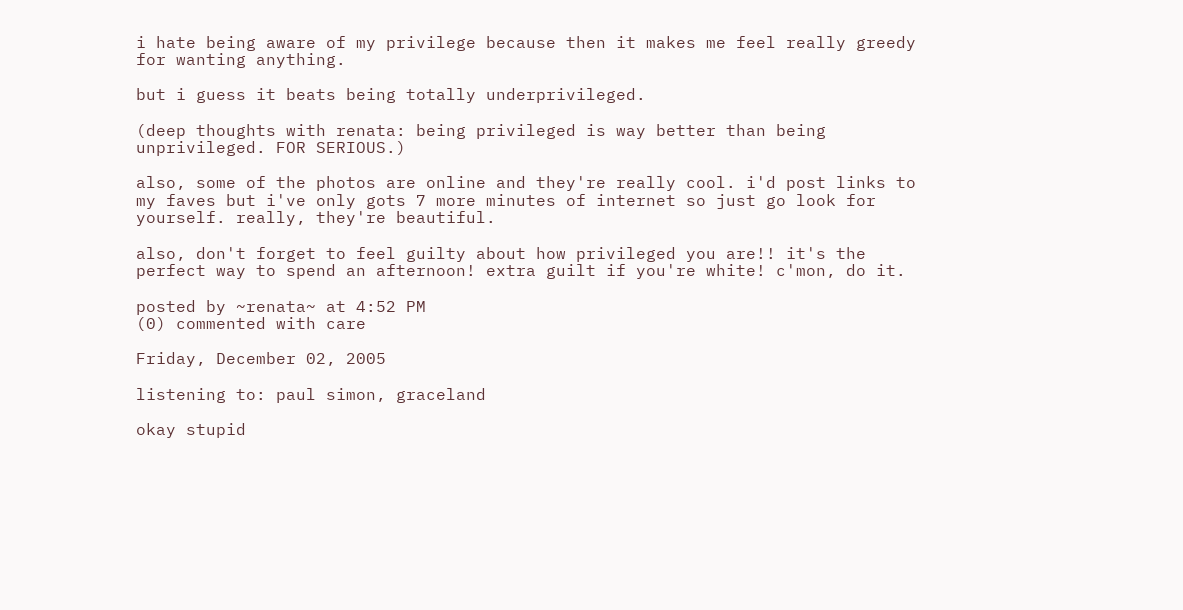i hate being aware of my privilege because then it makes me feel really greedy for wanting anything.

but i guess it beats being totally underprivileged.

(deep thoughts with renata: being privileged is way better than being unprivileged. FOR SERIOUS.)

also, some of the photos are online and they're really cool. i'd post links to my faves but i've only gots 7 more minutes of internet so just go look for yourself. really, they're beautiful.

also, don't forget to feel guilty about how privileged you are!! it's the perfect way to spend an afternoon! extra guilt if you're white! c'mon, do it.

posted by ~renata~ at 4:52 PM
(0) commented with care

Friday, December 02, 2005

listening to: paul simon, graceland

okay stupid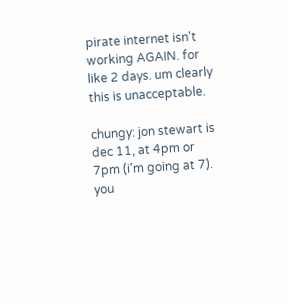pirate internet isn't working AGAIN. for like 2 days. um clearly this is unacceptable.

chungy: jon stewart is dec 11, at 4pm or 7pm (i'm going at 7). you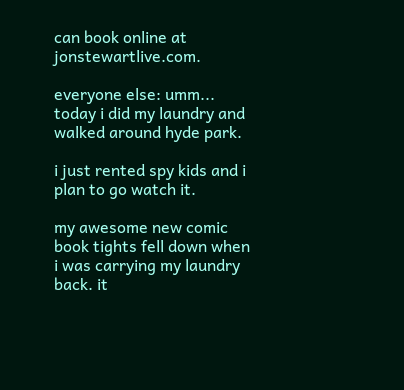can book online at jonstewartlive.com.

everyone else: umm... today i did my laundry and walked around hyde park.

i just rented spy kids and i plan to go watch it.

my awesome new comic book tights fell down when i was carrying my laundry back. it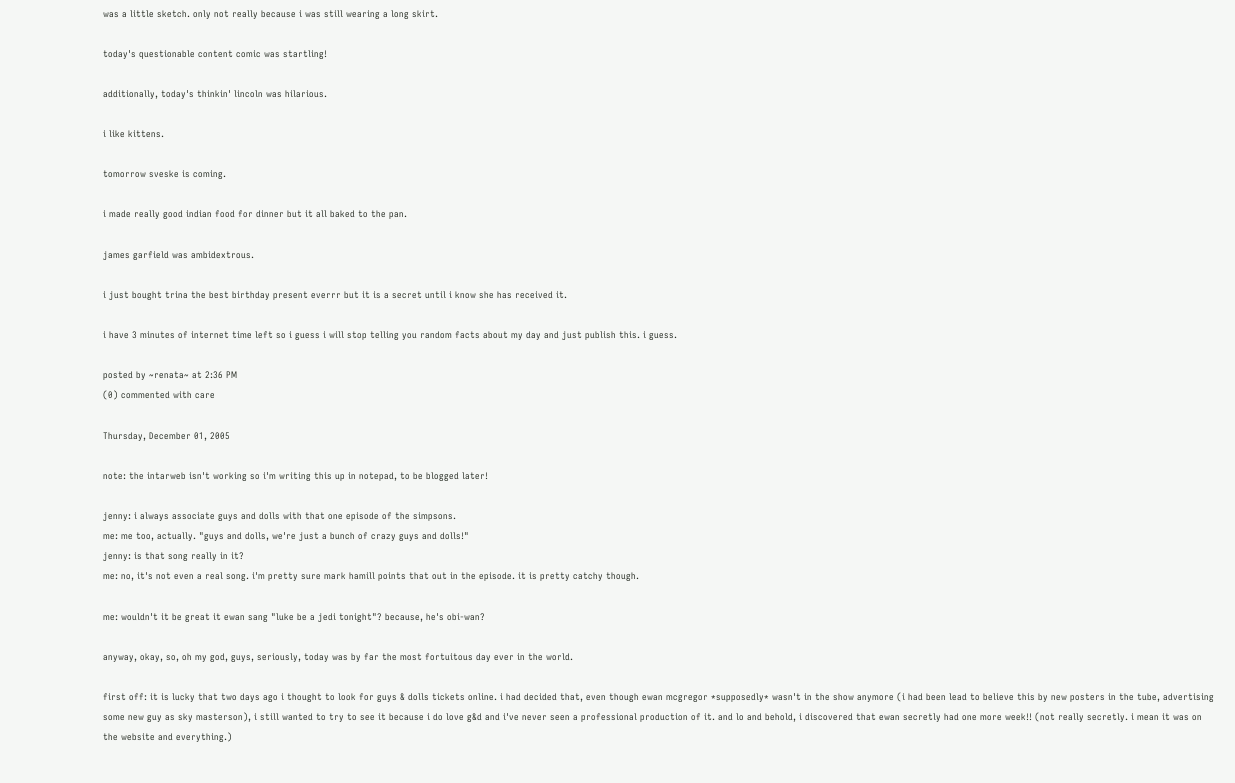was a little sketch. only not really because i was still wearing a long skirt.

today's questionable content comic was startling!

additionally, today's thinkin' lincoln was hilarious.

i like kittens.

tomorrow sveske is coming.

i made really good indian food for dinner but it all baked to the pan.

james garfield was ambidextrous.

i just bought trina the best birthday present everrr but it is a secret until i know she has received it.

i have 3 minutes of internet time left so i guess i will stop telling you random facts about my day and just publish this. i guess.

posted by ~renata~ at 2:36 PM
(0) commented with care

Thursday, December 01, 2005

note: the intarweb isn't working so i'm writing this up in notepad, to be blogged later!

jenny: i always associate guys and dolls with that one episode of the simpsons.
me: me too, actually. "guys and dolls, we're just a bunch of crazy guys and dolls!"
jenny: is that song really in it?
me: no, it's not even a real song. i'm pretty sure mark hamill points that out in the episode. it is pretty catchy though.

me: wouldn't it be great it ewan sang "luke be a jedi tonight"? because, he's obi-wan?

anyway, okay, so, oh my god, guys, seriously, today was by far the most fortuitous day ever in the world.

first off: it is lucky that two days ago i thought to look for guys & dolls tickets online. i had decided that, even though ewan mcgregor *supposedly* wasn't in the show anymore (i had been lead to believe this by new posters in the tube, advertising some new guy as sky masterson), i still wanted to try to see it because i do love g&d and i've never seen a professional production of it. and lo and behold, i discovered that ewan secretly had one more week!! (not really secretly. i mean it was on the website and everything.)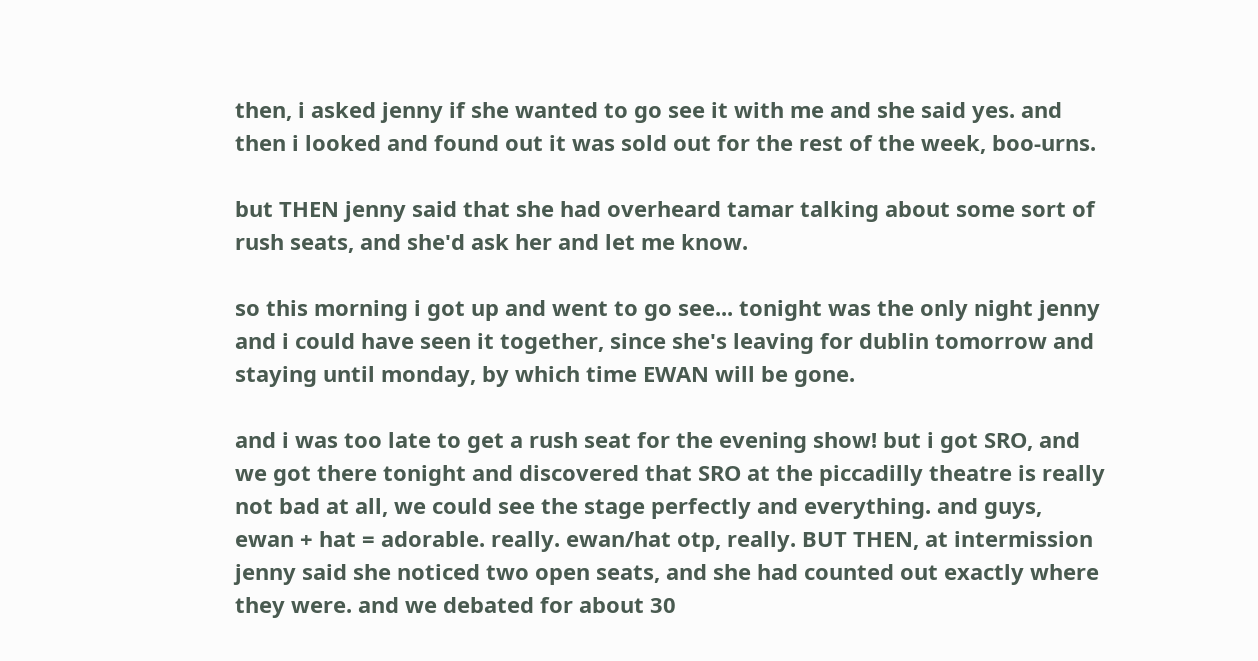then, i asked jenny if she wanted to go see it with me and she said yes. and then i looked and found out it was sold out for the rest of the week, boo-urns.

but THEN jenny said that she had overheard tamar talking about some sort of rush seats, and she'd ask her and let me know.

so this morning i got up and went to go see... tonight was the only night jenny and i could have seen it together, since she's leaving for dublin tomorrow and staying until monday, by which time EWAN will be gone.

and i was too late to get a rush seat for the evening show! but i got SRO, and we got there tonight and discovered that SRO at the piccadilly theatre is really not bad at all, we could see the stage perfectly and everything. and guys, ewan + hat = adorable. really. ewan/hat otp, really. BUT THEN, at intermission jenny said she noticed two open seats, and she had counted out exactly where they were. and we debated for about 30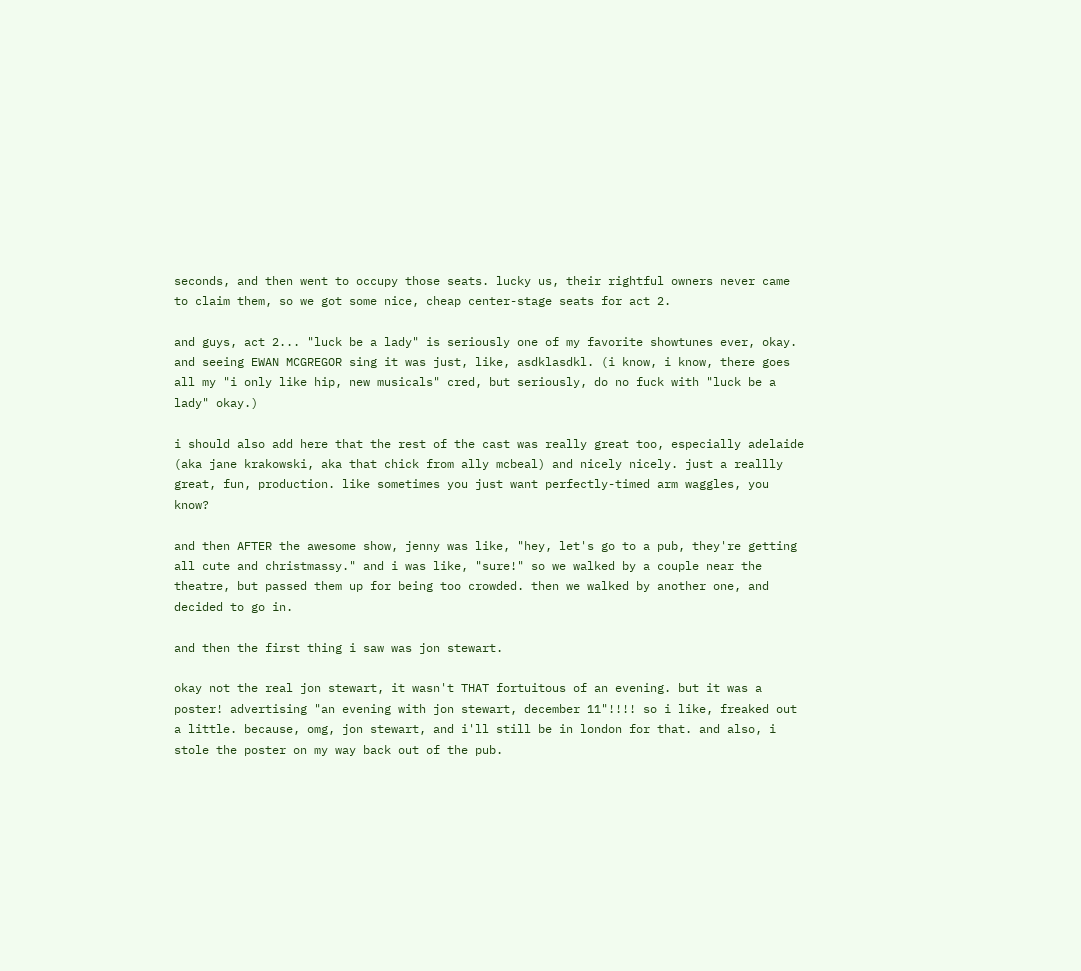seconds, and then went to occupy those seats. lucky us, their rightful owners never came to claim them, so we got some nice, cheap center-stage seats for act 2.

and guys, act 2... "luck be a lady" is seriously one of my favorite showtunes ever, okay. and seeing EWAN MCGREGOR sing it was just, like, asdklasdkl. (i know, i know, there goes all my "i only like hip, new musicals" cred, but seriously, do no fuck with "luck be a lady" okay.)

i should also add here that the rest of the cast was really great too, especially adelaide (aka jane krakowski, aka that chick from ally mcbeal) and nicely nicely. just a reallly great, fun, production. like sometimes you just want perfectly-timed arm waggles, you know?

and then AFTER the awesome show, jenny was like, "hey, let's go to a pub, they're getting all cute and christmassy." and i was like, "sure!" so we walked by a couple near the theatre, but passed them up for being too crowded. then we walked by another one, and decided to go in.

and then the first thing i saw was jon stewart.

okay not the real jon stewart, it wasn't THAT fortuitous of an evening. but it was a poster! advertising "an evening with jon stewart, december 11"!!!! so i like, freaked out a little. because, omg, jon stewart, and i'll still be in london for that. and also, i stole the poster on my way back out of the pub.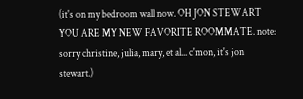(it's on my bedroom wall now. OH JON STEWART YOU ARE MY NEW FAVORITE ROOMMATE. note: sorry christine, julia, mary, et al... c'mon, it's jon stewart.)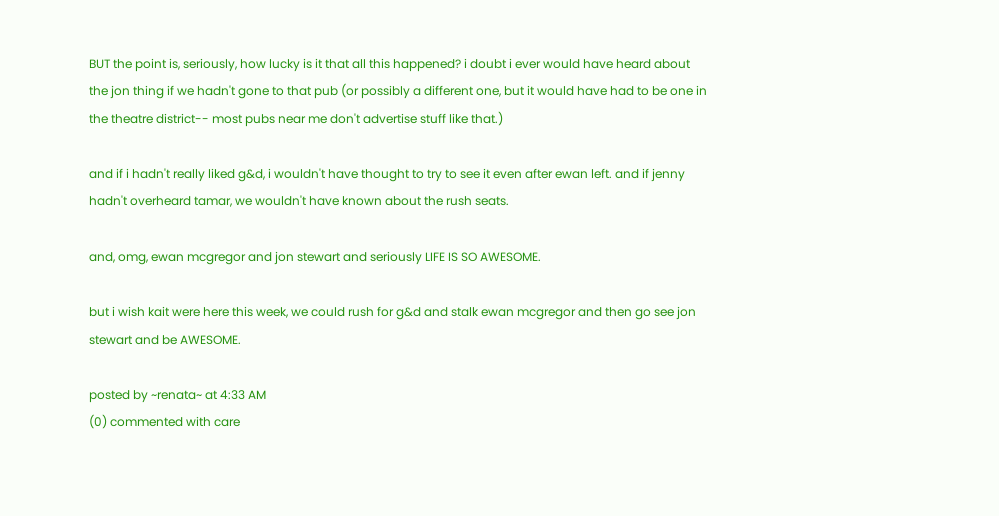BUT the point is, seriously, how lucky is it that all this happened? i doubt i ever would have heard about the jon thing if we hadn't gone to that pub (or possibly a different one, but it would have had to be one in the theatre district-- most pubs near me don't advertise stuff like that.)

and if i hadn't really liked g&d, i wouldn't have thought to try to see it even after ewan left. and if jenny hadn't overheard tamar, we wouldn't have known about the rush seats.

and, omg, ewan mcgregor and jon stewart and seriously LIFE IS SO AWESOME.

but i wish kait were here this week, we could rush for g&d and stalk ewan mcgregor and then go see jon stewart and be AWESOME.

posted by ~renata~ at 4:33 AM
(0) commented with care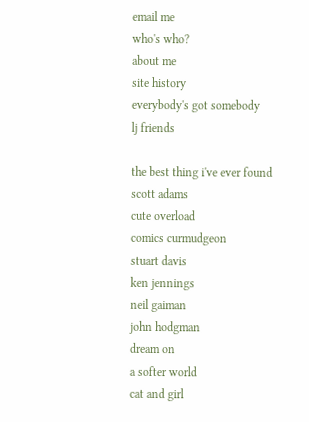email me
who's who?
about me
site history
everybody's got somebody
lj friends

the best thing i've ever found
scott adams
cute overload
comics curmudgeon
stuart davis
ken jennings
neil gaiman
john hodgman
dream on
a softer world
cat and girl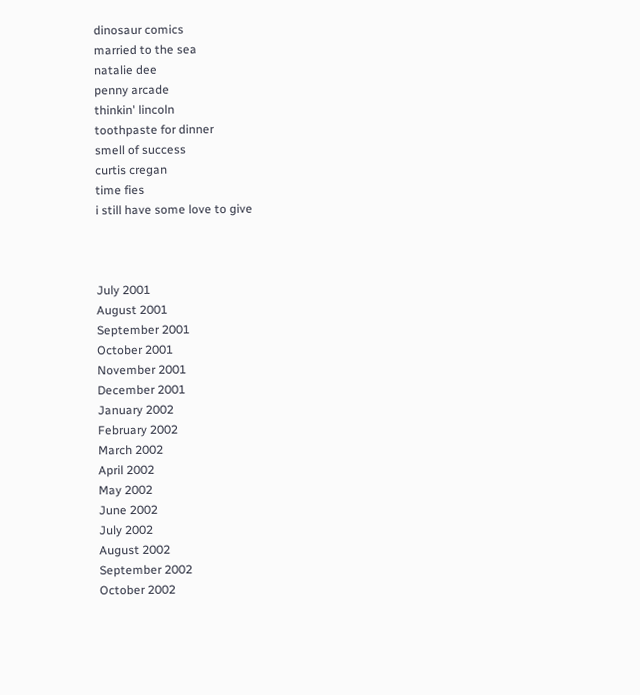dinosaur comics
married to the sea
natalie dee
penny arcade
thinkin' lincoln
toothpaste for dinner
smell of success
curtis cregan
time fies
i still have some love to give



July 2001
August 2001
September 2001
October 2001
November 2001
December 2001
January 2002
February 2002
March 2002
April 2002
May 2002
June 2002
July 2002
August 2002
September 2002
October 2002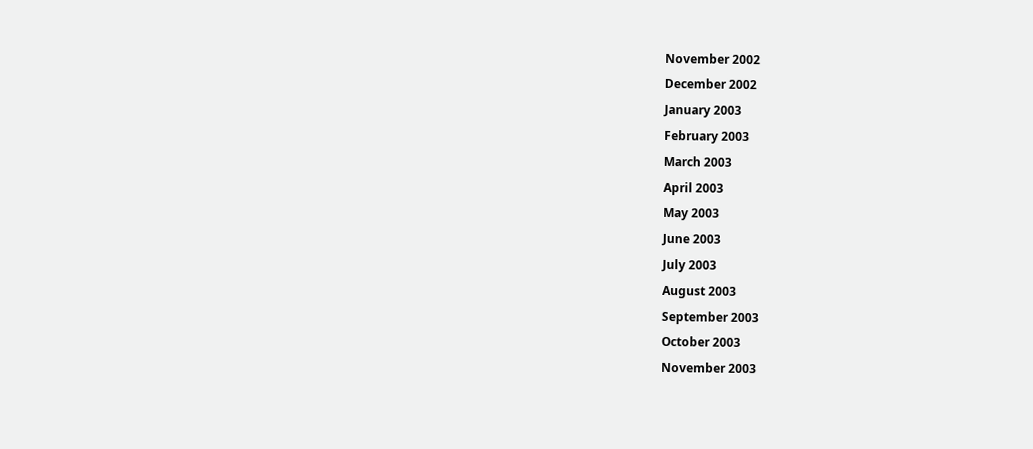November 2002
December 2002
January 2003
February 2003
March 2003
April 2003
May 2003
June 2003
July 2003
August 2003
September 2003
October 2003
November 2003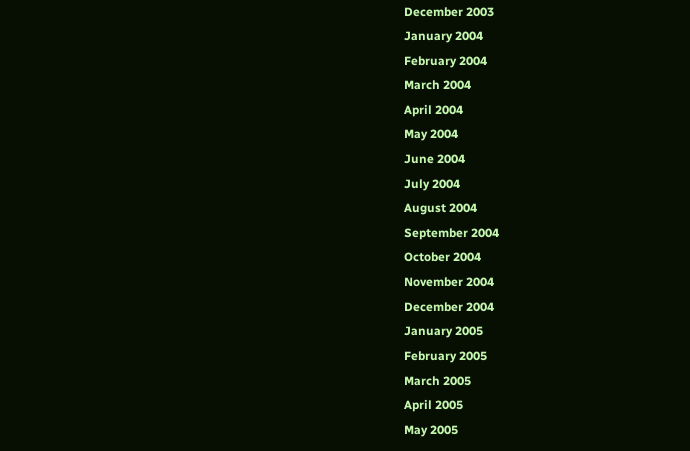December 2003
January 2004
February 2004
March 2004
April 2004
May 2004
June 2004
July 2004
August 2004
September 2004
October 2004
November 2004
December 2004
January 2005
February 2005
March 2005
April 2005
May 2005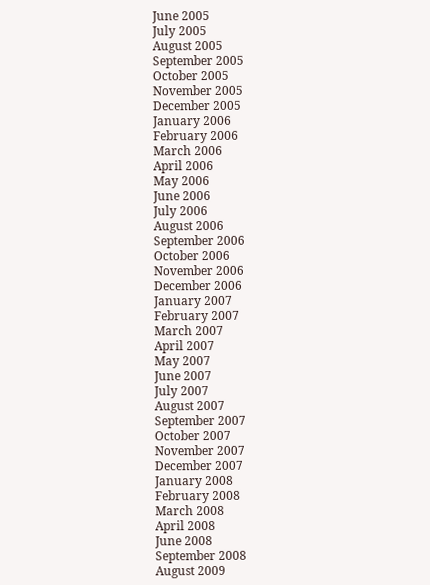June 2005
July 2005
August 2005
September 2005
October 2005
November 2005
December 2005
January 2006
February 2006
March 2006
April 2006
May 2006
June 2006
July 2006
August 2006
September 2006
October 2006
November 2006
December 2006
January 2007
February 2007
March 2007
April 2007
May 2007
June 2007
July 2007
August 2007
September 2007
October 2007
November 2007
December 2007
January 2008
February 2008
March 2008
April 2008
June 2008
September 2008
August 2009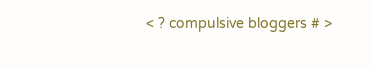< ? compulsive bloggers # >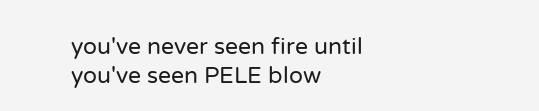you've never seen fire until you've seen PELE blow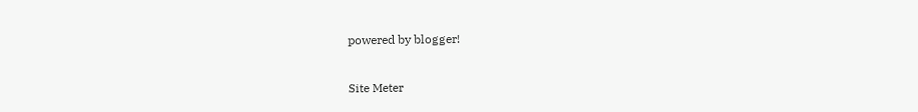powered by blogger!

Site Meter